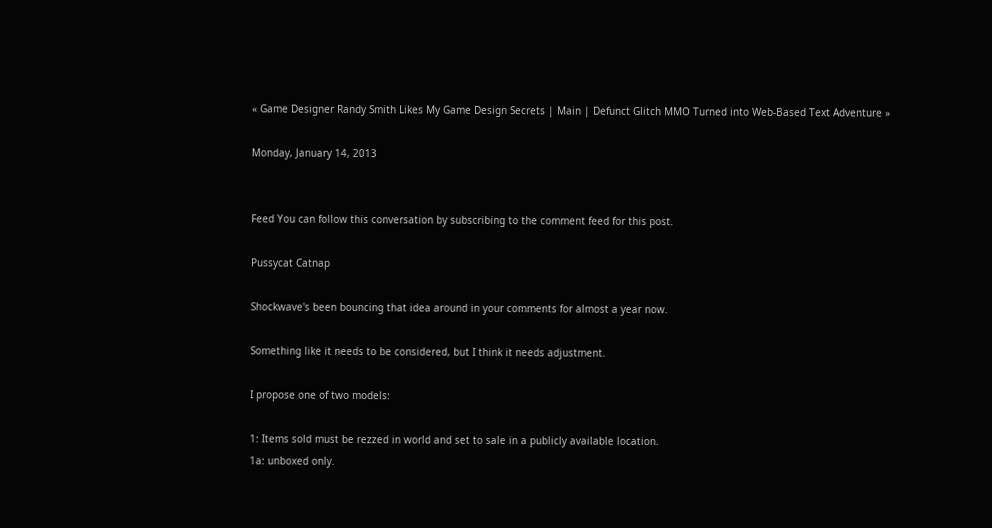« Game Designer Randy Smith Likes My Game Design Secrets | Main | Defunct Glitch MMO Turned into Web-Based Text Adventure »

Monday, January 14, 2013


Feed You can follow this conversation by subscribing to the comment feed for this post.

Pussycat Catnap

Shockwave's been bouncing that idea around in your comments for almost a year now.

Something like it needs to be considered, but I think it needs adjustment.

I propose one of two models:

1: Items sold must be rezzed in world and set to sale in a publicly available location.
1a: unboxed only.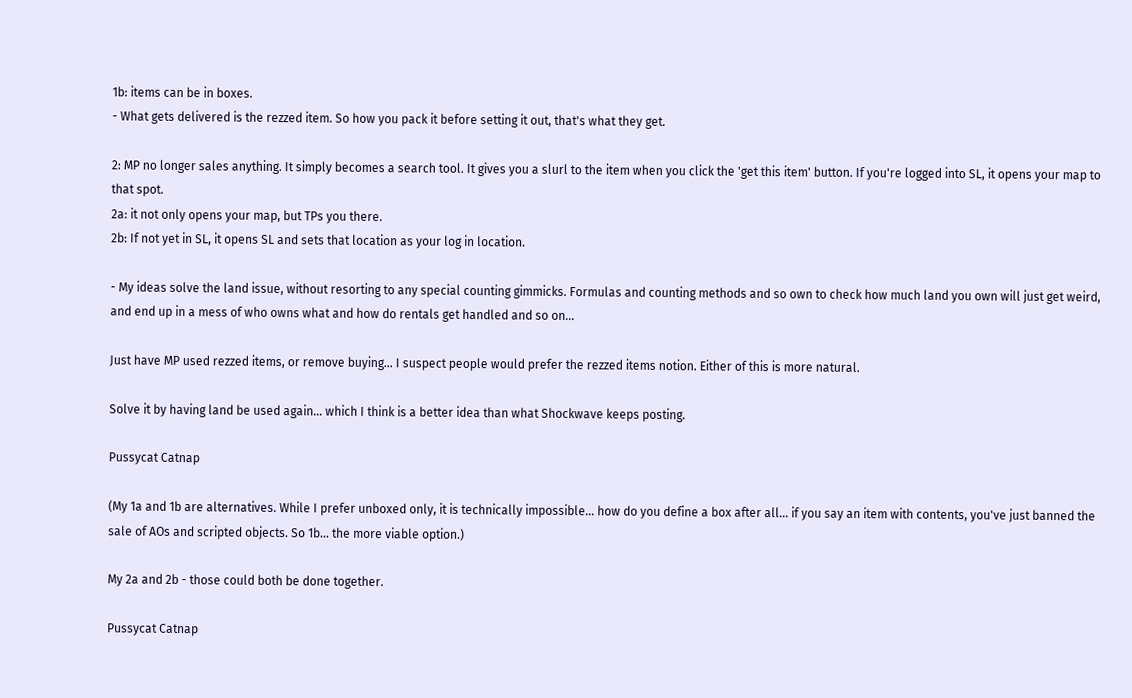1b: items can be in boxes.
- What gets delivered is the rezzed item. So how you pack it before setting it out, that's what they get.

2: MP no longer sales anything. It simply becomes a search tool. It gives you a slurl to the item when you click the 'get this item' button. If you're logged into SL, it opens your map to that spot.
2a: it not only opens your map, but TPs you there.
2b: If not yet in SL, it opens SL and sets that location as your log in location.

- My ideas solve the land issue, without resorting to any special counting gimmicks. Formulas and counting methods and so own to check how much land you own will just get weird, and end up in a mess of who owns what and how do rentals get handled and so on...

Just have MP used rezzed items, or remove buying... I suspect people would prefer the rezzed items notion. Either of this is more natural.

Solve it by having land be used again... which I think is a better idea than what Shockwave keeps posting.

Pussycat Catnap

(My 1a and 1b are alternatives. While I prefer unboxed only, it is technically impossible... how do you define a box after all... if you say an item with contents, you've just banned the sale of AOs and scripted objects. So 1b... the more viable option.)

My 2a and 2b - those could both be done together.

Pussycat Catnap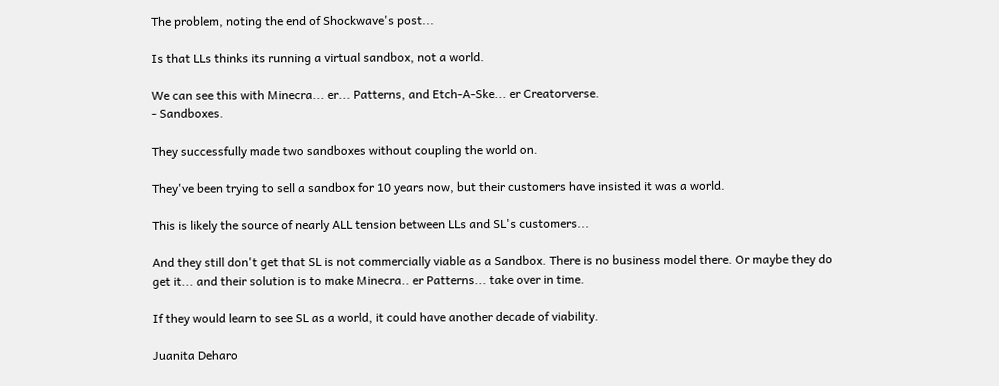The problem, noting the end of Shockwave's post...

Is that LLs thinks its running a virtual sandbox, not a world.

We can see this with Minecra... er... Patterns, and Etch-A-Ske... er Creatorverse.
- Sandboxes.

They successfully made two sandboxes without coupling the world on.

They've been trying to sell a sandbox for 10 years now, but their customers have insisted it was a world.

This is likely the source of nearly ALL tension between LLs and SL's customers...

And they still don't get that SL is not commercially viable as a Sandbox. There is no business model there. Or maybe they do get it... and their solution is to make Minecra.. er Patterns... take over in time.

If they would learn to see SL as a world, it could have another decade of viability.

Juanita Deharo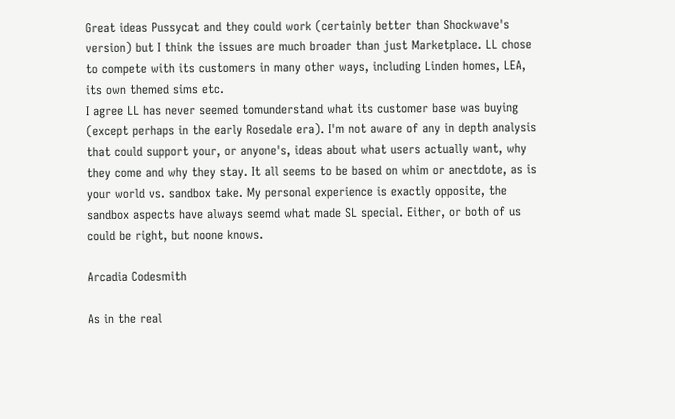Great ideas Pussycat and they could work (certainly better than Shockwave's version) but I think the issues are much broader than just Marketplace. LL chose to compete with its customers in many other ways, including Linden homes, LEA, its own themed sims etc.
I agree LL has never seemed tomunderstand what its customer base was buying (except perhaps in the early Rosedale era). I'm not aware of any in depth analysis that could support your, or anyone's, ideas about what users actually want, why they come and why they stay. It all seems to be based on whim or anectdote, as is your world vs. sandbox take. My personal experience is exactly opposite, the sandbox aspects have always seemd what made SL special. Either, or both of us could be right, but noone knows.

Arcadia Codesmith

As in the real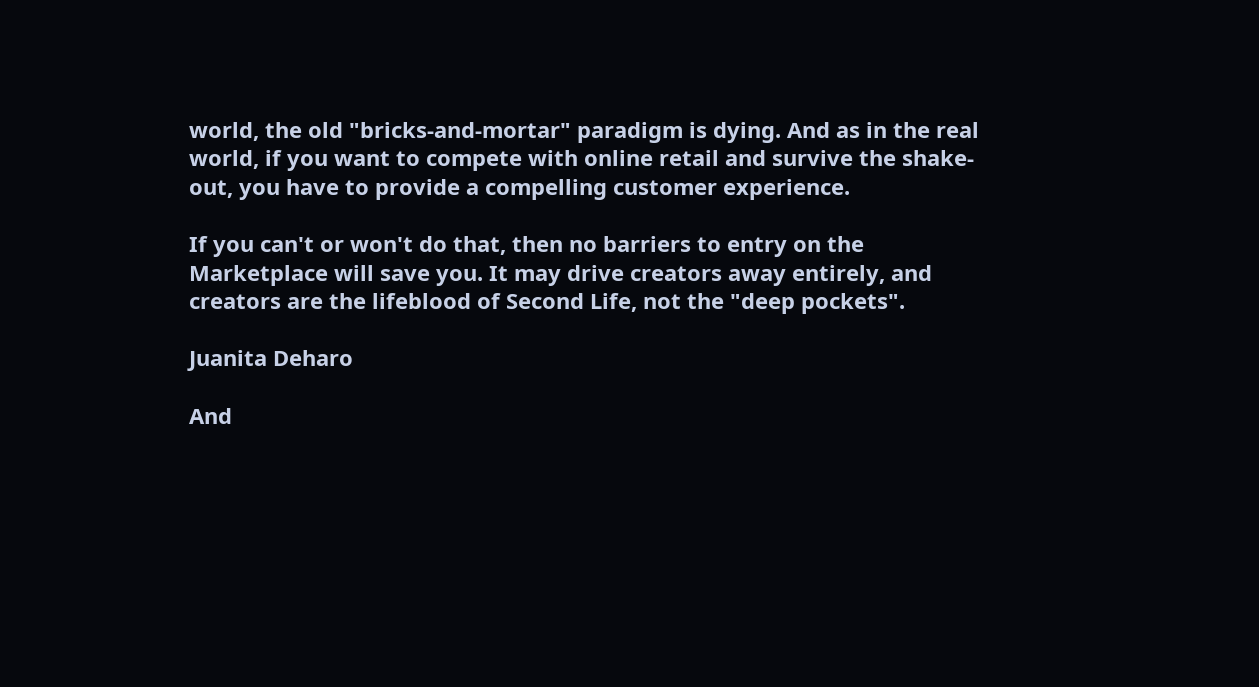world, the old "bricks-and-mortar" paradigm is dying. And as in the real world, if you want to compete with online retail and survive the shake-out, you have to provide a compelling customer experience.

If you can't or won't do that, then no barriers to entry on the Marketplace will save you. It may drive creators away entirely, and creators are the lifeblood of Second Life, not the "deep pockets".

Juanita Deharo

And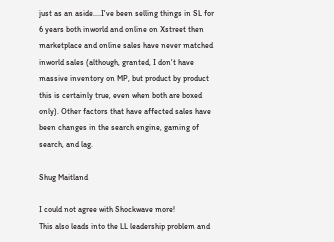just as an aside....I've been selling things in SL for 6 years both inworld and online on Xstreet then marketplace and online sales have never matched inworld sales (although, granted, I don't have massive inventory on MP, but product by product this is certainly true, even when both are boxed only). Other factors that have affected sales have been changes in the search engine, gaming of search, and lag.

Shug Maitland

I could not agree with Shockwave more!
This also leads into the LL leadership problem and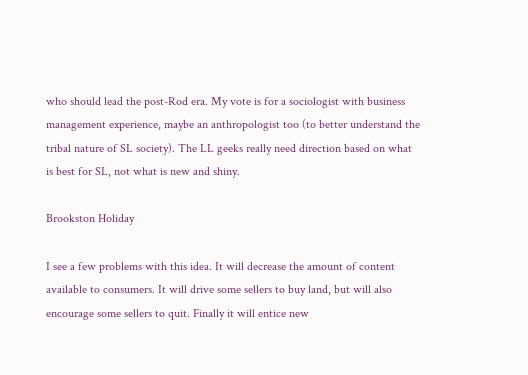who should lead the post-Rod era. My vote is for a sociologist with business management experience, maybe an anthropologist too (to better understand the tribal nature of SL society). The LL geeks really need direction based on what is best for SL, not what is new and shiny.

Brookston Holiday

I see a few problems with this idea. It will decrease the amount of content available to consumers. It will drive some sellers to buy land, but will also encourage some sellers to quit. Finally it will entice new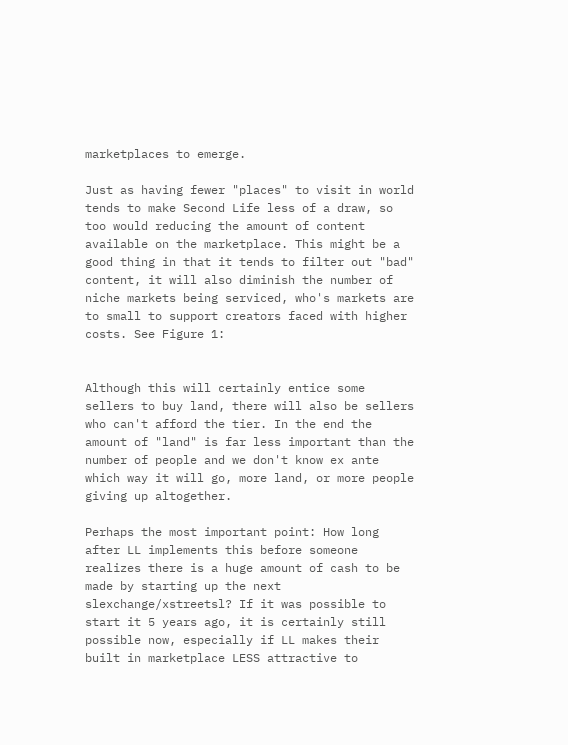marketplaces to emerge.

Just as having fewer "places" to visit in world tends to make Second Life less of a draw, so too would reducing the amount of content available on the marketplace. This might be a good thing in that it tends to filter out "bad" content, it will also diminish the number of niche markets being serviced, who's markets are to small to support creators faced with higher costs. See Figure 1:


Although this will certainly entice some sellers to buy land, there will also be sellers who can't afford the tier. In the end the amount of "land" is far less important than the number of people and we don't know ex ante which way it will go, more land, or more people giving up altogether.

Perhaps the most important point: How long after LL implements this before someone realizes there is a huge amount of cash to be made by starting up the next slexchange/xstreetsl? If it was possible to start it 5 years ago, it is certainly still possible now, especially if LL makes their built in marketplace LESS attractive to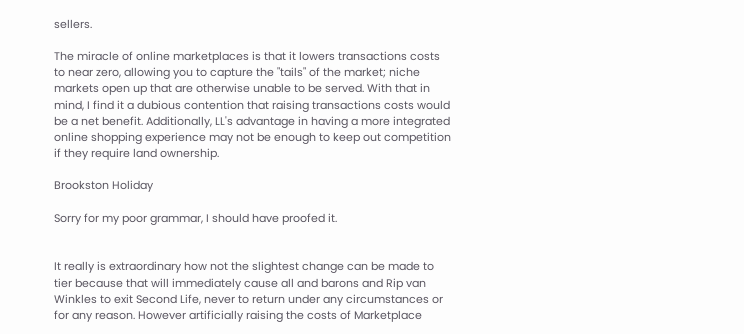sellers.

The miracle of online marketplaces is that it lowers transactions costs to near zero, allowing you to capture the "tails" of the market; niche markets open up that are otherwise unable to be served. With that in mind, I find it a dubious contention that raising transactions costs would be a net benefit. Additionally, LL's advantage in having a more integrated online shopping experience may not be enough to keep out competition if they require land ownership.

Brookston Holiday

Sorry for my poor grammar, I should have proofed it.


It really is extraordinary how not the slightest change can be made to tier because that will immediately cause all and barons and Rip van Winkles to exit Second Life, never to return under any circumstances or for any reason. However artificially raising the costs of Marketplace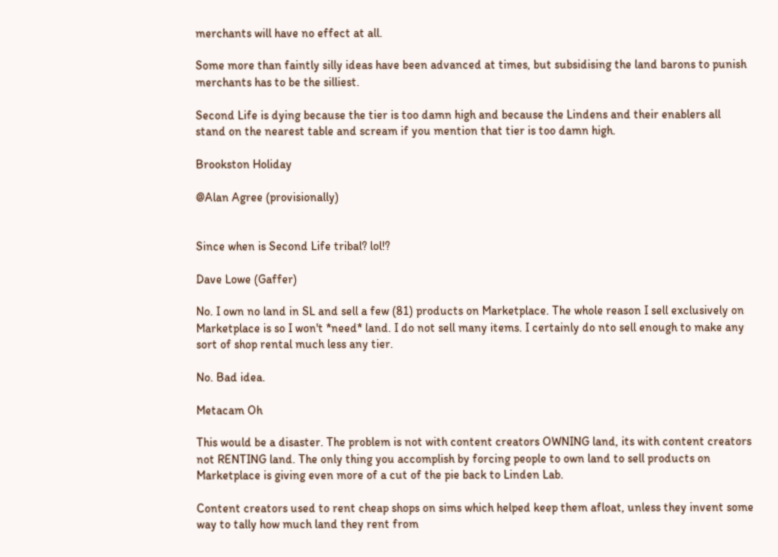merchants will have no effect at all.

Some more than faintly silly ideas have been advanced at times, but subsidising the land barons to punish merchants has to be the silliest.

Second Life is dying because the tier is too damn high and because the Lindens and their enablers all stand on the nearest table and scream if you mention that tier is too damn high.

Brookston Holiday

@Alan Agree (provisionally)


Since when is Second Life tribal? lol!?

Dave Lowe (Gaffer)

No. I own no land in SL and sell a few (81) products on Marketplace. The whole reason I sell exclusively on Marketplace is so I won't *need* land. I do not sell many items. I certainly do nto sell enough to make any sort of shop rental much less any tier.

No. Bad idea.

Metacam Oh

This would be a disaster. The problem is not with content creators OWNING land, its with content creators not RENTING land. The only thing you accomplish by forcing people to own land to sell products on Marketplace is giving even more of a cut of the pie back to Linden Lab.

Content creators used to rent cheap shops on sims which helped keep them afloat, unless they invent some way to tally how much land they rent from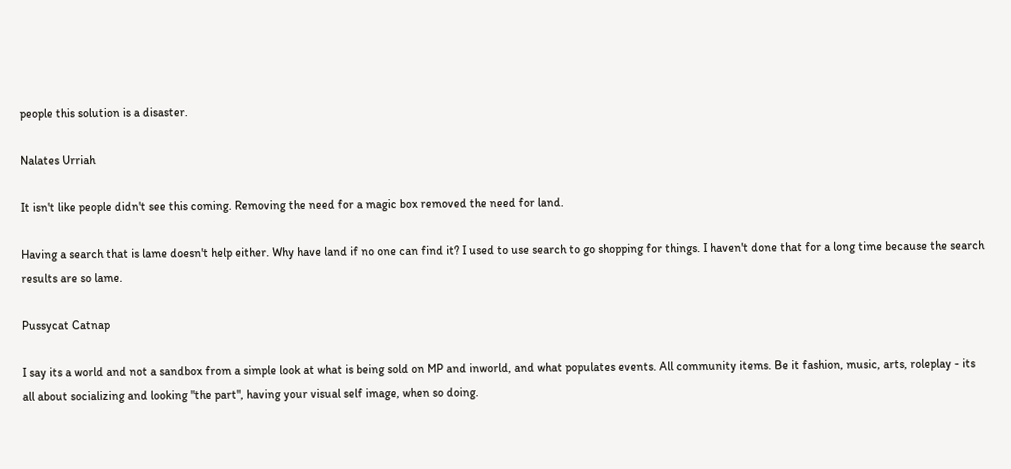people this solution is a disaster.

Nalates Urriah

It isn't like people didn't see this coming. Removing the need for a magic box removed the need for land.

Having a search that is lame doesn't help either. Why have land if no one can find it? I used to use search to go shopping for things. I haven't done that for a long time because the search results are so lame.

Pussycat Catnap

I say its a world and not a sandbox from a simple look at what is being sold on MP and inworld, and what populates events. All community items. Be it fashion, music, arts, roleplay - its all about socializing and looking "the part", having your visual self image, when so doing.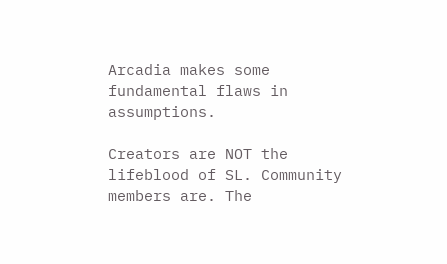Arcadia makes some fundamental flaws in assumptions.

Creators are NOT the lifeblood of SL. Community members are. The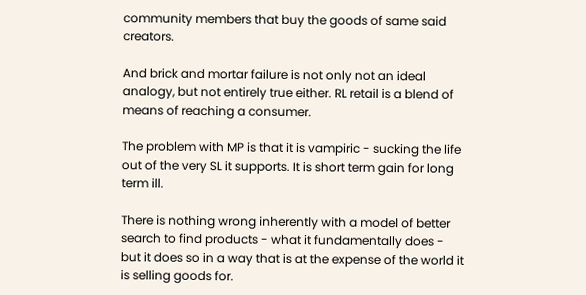community members that buy the goods of same said creators.

And brick and mortar failure is not only not an ideal analogy, but not entirely true either. RL retail is a blend of means of reaching a consumer.

The problem with MP is that it is vampiric - sucking the life out of the very SL it supports. It is short term gain for long term ill.

There is nothing wrong inherently with a model of better search to find products - what it fundamentally does - but it does so in a way that is at the expense of the world it is selling goods for.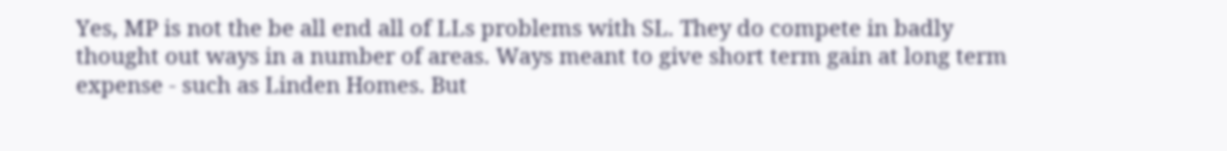Yes, MP is not the be all end all of LLs problems with SL. They do compete in badly thought out ways in a number of areas. Ways meant to give short term gain at long term expense - such as Linden Homes. But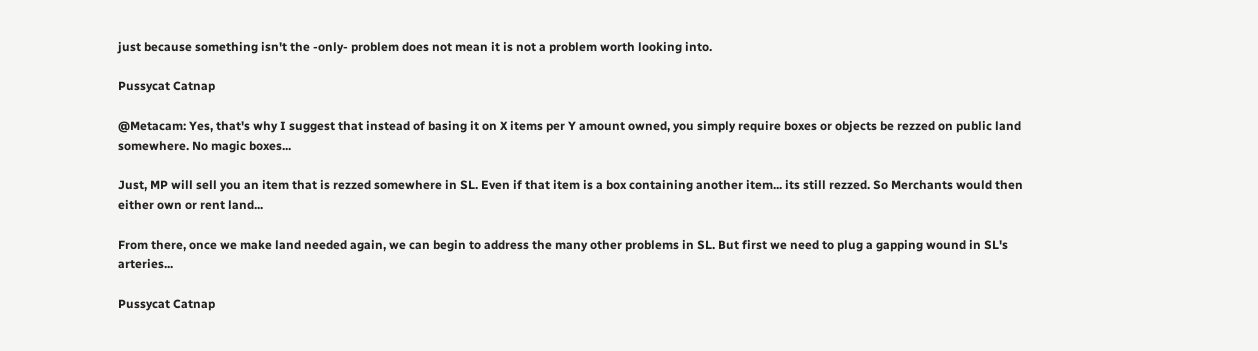just because something isn't the -only- problem does not mean it is not a problem worth looking into.

Pussycat Catnap

@Metacam: Yes, that's why I suggest that instead of basing it on X items per Y amount owned, you simply require boxes or objects be rezzed on public land somewhere. No magic boxes...

Just, MP will sell you an item that is rezzed somewhere in SL. Even if that item is a box containing another item... its still rezzed. So Merchants would then either own or rent land...

From there, once we make land needed again, we can begin to address the many other problems in SL. But first we need to plug a gapping wound in SL's arteries...

Pussycat Catnap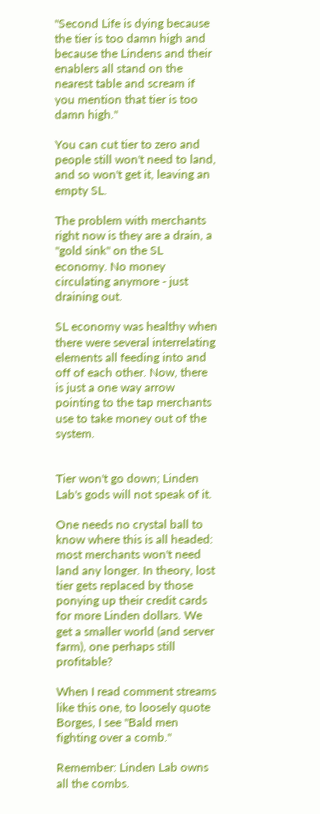"Second Life is dying because the tier is too damn high and because the Lindens and their enablers all stand on the nearest table and scream if you mention that tier is too damn high."

You can cut tier to zero and people still won't need to land, and so won't get it, leaving an empty SL.

The problem with merchants right now is they are a drain, a "gold sink" on the SL economy. No money circulating anymore - just draining out.

SL economy was healthy when there were several interrelating elements all feeding into and off of each other. Now, there is just a one way arrow pointing to the tap merchants use to take money out of the system.


Tier won't go down; Linden Lab's gods will not speak of it.

One needs no crystal ball to know where this is all headed: most merchants won't need land any longer. In theory, lost tier gets replaced by those ponying up their credit cards for more Linden dollars. We get a smaller world (and server farm), one perhaps still profitable?

When I read comment streams like this one, to loosely quote Borges, I see "Bald men fighting over a comb."

Remember: Linden Lab owns all the combs.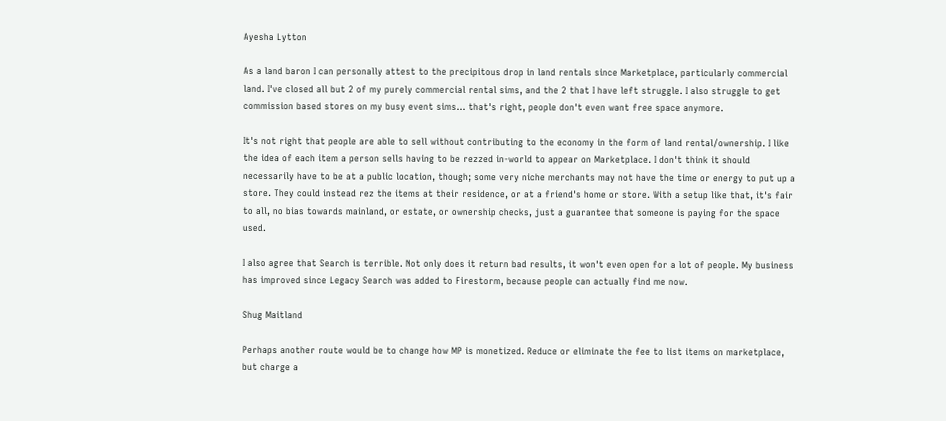Ayesha Lytton

As a land baron I can personally attest to the precipitous drop in land rentals since Marketplace, particularly commercial land. I've closed all but 2 of my purely commercial rental sims, and the 2 that I have left struggle. I also struggle to get commission based stores on my busy event sims... that's right, people don't even want free space anymore.

It's not right that people are able to sell without contributing to the economy in the form of land rental/ownership. I like the idea of each item a person sells having to be rezzed in-world to appear on Marketplace. I don't think it should necessarily have to be at a public location, though; some very niche merchants may not have the time or energy to put up a store. They could instead rez the items at their residence, or at a friend's home or store. With a setup like that, it's fair to all, no bias towards mainland, or estate, or ownership checks, just a guarantee that someone is paying for the space used.

I also agree that Search is terrible. Not only does it return bad results, it won't even open for a lot of people. My business has improved since Legacy Search was added to Firestorm, because people can actually find me now.

Shug Maitland

Perhaps another route would be to change how MP is monetized. Reduce or eliminate the fee to list items on marketplace, but charge a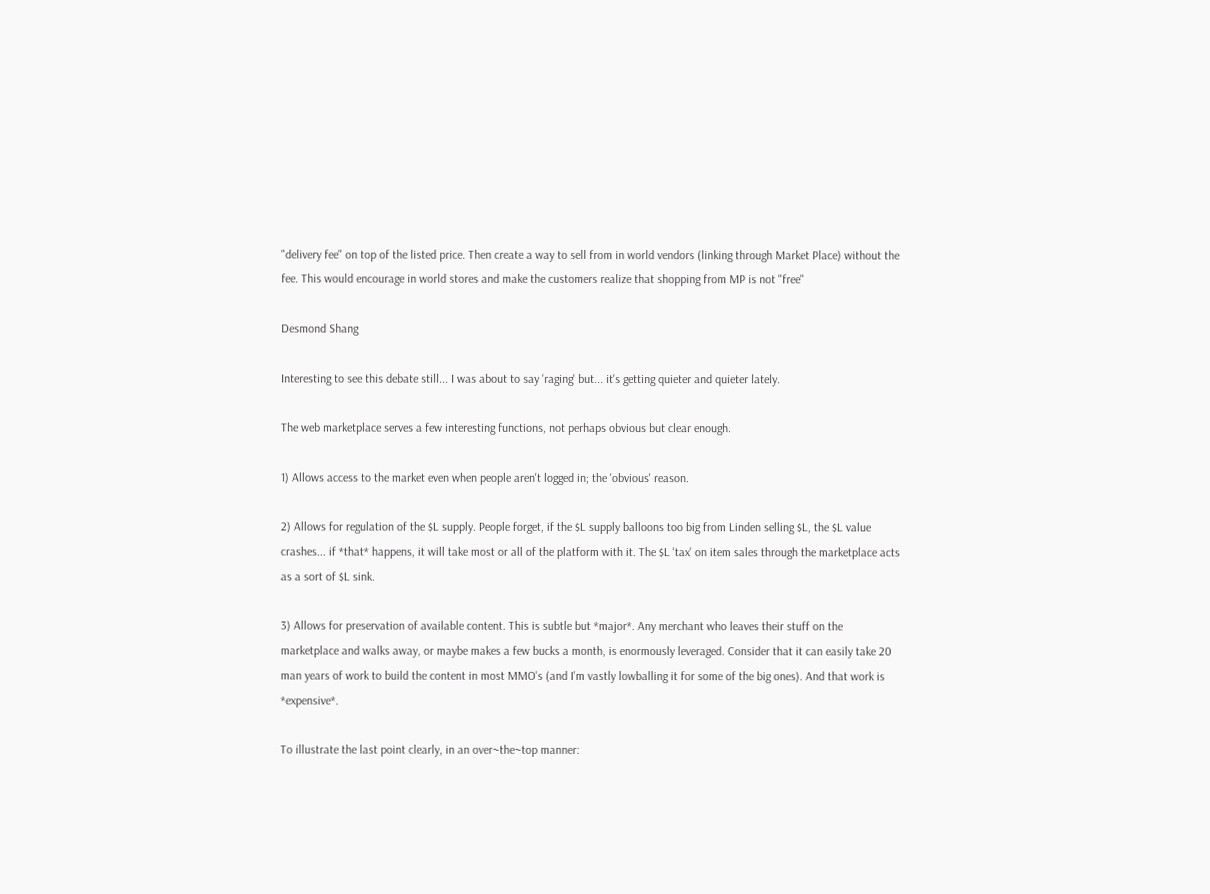"delivery fee" on top of the listed price. Then create a way to sell from in world vendors (linking through Market Place) without the fee. This would encourage in world stores and make the customers realize that shopping from MP is not "free"

Desmond Shang

Interesting to see this debate still... I was about to say 'raging' but... it's getting quieter and quieter lately.

The web marketplace serves a few interesting functions, not perhaps obvious but clear enough.

1) Allows access to the market even when people aren't logged in; the 'obvious' reason.

2) Allows for regulation of the $L supply. People forget, if the $L supply balloons too big from Linden selling $L, the $L value crashes... if *that* happens, it will take most or all of the platform with it. The $L 'tax' on item sales through the marketplace acts as a sort of $L sink.

3) Allows for preservation of available content. This is subtle but *major*. Any merchant who leaves their stuff on the marketplace and walks away, or maybe makes a few bucks a month, is enormously leveraged. Consider that it can easily take 20 man years of work to build the content in most MMO's (and I'm vastly lowballing it for some of the big ones). And that work is *expensive*.

To illustrate the last point clearly, in an over~the~top manner: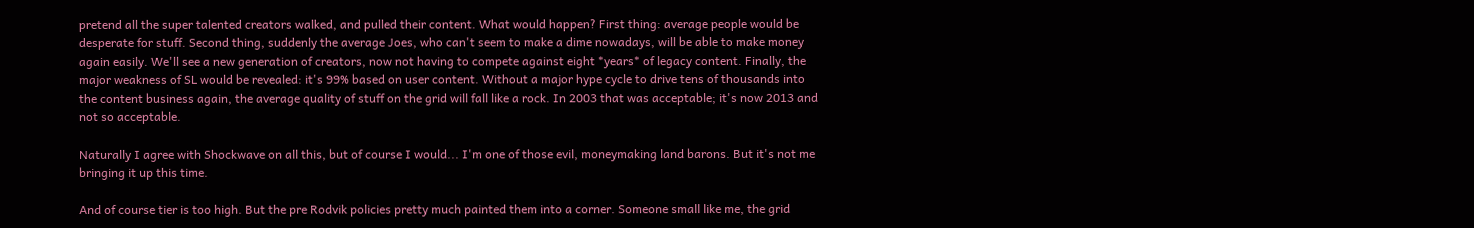pretend all the super talented creators walked, and pulled their content. What would happen? First thing: average people would be desperate for stuff. Second thing, suddenly the average Joes, who can't seem to make a dime nowadays, will be able to make money again easily. We'll see a new generation of creators, now not having to compete against eight *years* of legacy content. Finally, the major weakness of SL would be revealed: it's 99% based on user content. Without a major hype cycle to drive tens of thousands into the content business again, the average quality of stuff on the grid will fall like a rock. In 2003 that was acceptable; it's now 2013 and not so acceptable.

Naturally I agree with Shockwave on all this, but of course I would... I'm one of those evil, moneymaking land barons. But it's not me bringing it up this time.

And of course tier is too high. But the pre Rodvik policies pretty much painted them into a corner. Someone small like me, the grid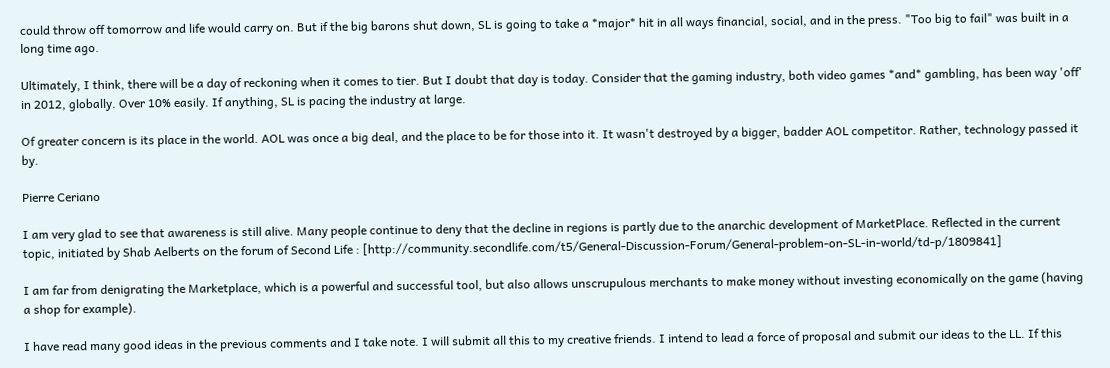could throw off tomorrow and life would carry on. But if the big barons shut down, SL is going to take a *major* hit in all ways financial, social, and in the press. "Too big to fail" was built in a long time ago.

Ultimately, I think, there will be a day of reckoning when it comes to tier. But I doubt that day is today. Consider that the gaming industry, both video games *and* gambling, has been way 'off' in 2012, globally. Over 10% easily. If anything, SL is pacing the industry at large.

Of greater concern is its place in the world. AOL was once a big deal, and the place to be for those into it. It wasn't destroyed by a bigger, badder AOL competitor. Rather, technology passed it by.

Pierre Ceriano

I am very glad to see that awareness is still alive. Many people continue to deny that the decline in regions is partly due to the anarchic development of MarketPlace. Reflected in the current topic, initiated by Shab Aelberts on the forum of Second Life : [http://community.secondlife.com/t5/General-Discussion-Forum/General-problem-on-SL-in-world/td-p/1809841]

I am far from denigrating the Marketplace, which is a powerful and successful tool, but also allows unscrupulous merchants to make money without investing economically on the game (having a shop for example).

I have read many good ideas in the previous comments and I take note. I will submit all this to my creative friends. I intend to lead a force of proposal and submit our ideas to the LL. If this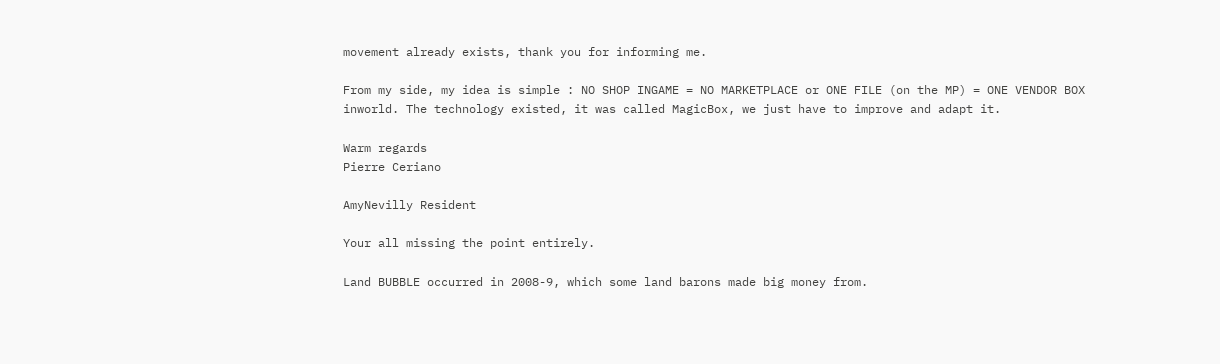movement already exists, thank you for informing me.

From my side, my idea is simple : NO SHOP INGAME = NO MARKETPLACE or ONE FILE (on the MP) = ONE VENDOR BOX inworld. The technology existed, it was called MagicBox, we just have to improve and adapt it.

Warm regards
Pierre Ceriano

AmyNevilly Resident

Your all missing the point entirely.

Land BUBBLE occurred in 2008-9, which some land barons made big money from.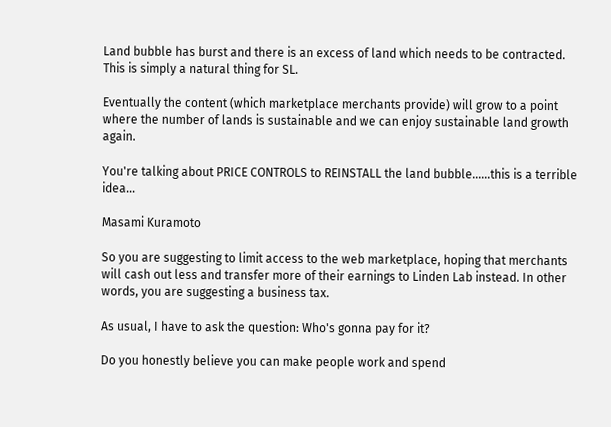Land bubble has burst and there is an excess of land which needs to be contracted. This is simply a natural thing for SL.

Eventually the content (which marketplace merchants provide) will grow to a point where the number of lands is sustainable and we can enjoy sustainable land growth again.

You're talking about PRICE CONTROLS to REINSTALL the land bubble......this is a terrible idea...

Masami Kuramoto

So you are suggesting to limit access to the web marketplace, hoping that merchants will cash out less and transfer more of their earnings to Linden Lab instead. In other words, you are suggesting a business tax.

As usual, I have to ask the question: Who's gonna pay for it?

Do you honestly believe you can make people work and spend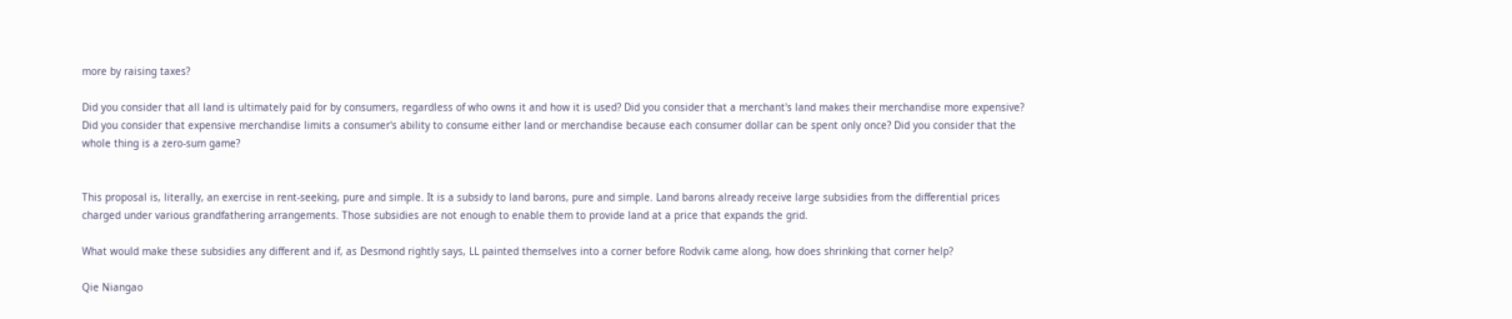more by raising taxes?

Did you consider that all land is ultimately paid for by consumers, regardless of who owns it and how it is used? Did you consider that a merchant's land makes their merchandise more expensive? Did you consider that expensive merchandise limits a consumer's ability to consume either land or merchandise because each consumer dollar can be spent only once? Did you consider that the whole thing is a zero-sum game?


This proposal is, literally, an exercise in rent-seeking, pure and simple. It is a subsidy to land barons, pure and simple. Land barons already receive large subsidies from the differential prices charged under various grandfathering arrangements. Those subsidies are not enough to enable them to provide land at a price that expands the grid.

What would make these subsidies any different and if, as Desmond rightly says, LL painted themselves into a corner before Rodvik came along, how does shrinking that corner help?

Qie Niangao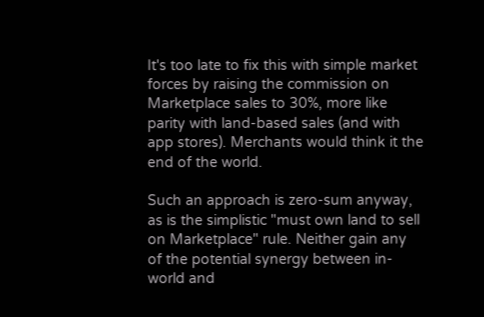It's too late to fix this with simple market forces by raising the commission on Marketplace sales to 30%, more like parity with land-based sales (and with app stores). Merchants would think it the end of the world.

Such an approach is zero-sum anyway, as is the simplistic "must own land to sell on Marketplace" rule. Neither gain any of the potential synergy between in-world and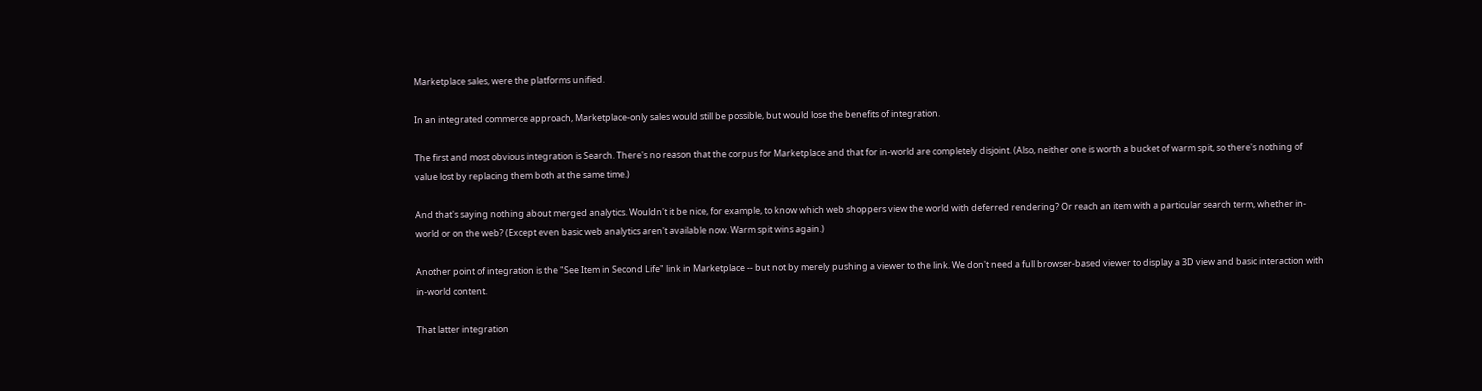Marketplace sales, were the platforms unified.

In an integrated commerce approach, Marketplace-only sales would still be possible, but would lose the benefits of integration.

The first and most obvious integration is Search. There's no reason that the corpus for Marketplace and that for in-world are completely disjoint. (Also, neither one is worth a bucket of warm spit, so there's nothing of value lost by replacing them both at the same time.)

And that's saying nothing about merged analytics. Wouldn't it be nice, for example, to know which web shoppers view the world with deferred rendering? Or reach an item with a particular search term, whether in-world or on the web? (Except even basic web analytics aren't available now. Warm spit wins again.)

Another point of integration is the "See Item in Second Life" link in Marketplace -- but not by merely pushing a viewer to the link. We don't need a full browser-based viewer to display a 3D view and basic interaction with in-world content.

That latter integration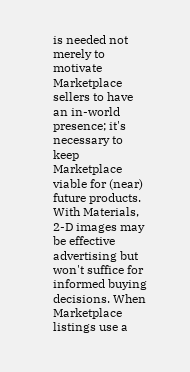is needed not merely to motivate Marketplace sellers to have an in-world presence; it's necessary to keep Marketplace viable for (near) future products. With Materials, 2-D images may be effective advertising but won't suffice for informed buying decisions. When Marketplace listings use a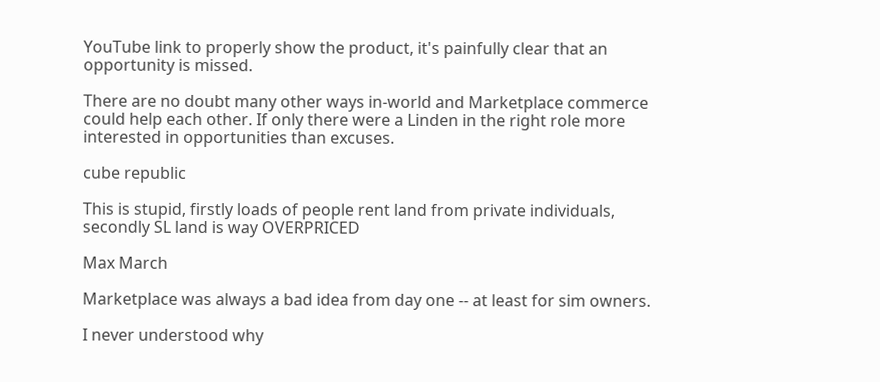YouTube link to properly show the product, it's painfully clear that an opportunity is missed.

There are no doubt many other ways in-world and Marketplace commerce could help each other. If only there were a Linden in the right role more interested in opportunities than excuses.

cube republic

This is stupid, firstly loads of people rent land from private individuals, secondly SL land is way OVERPRICED

Max March

Marketplace was always a bad idea from day one -- at least for sim owners.

I never understood why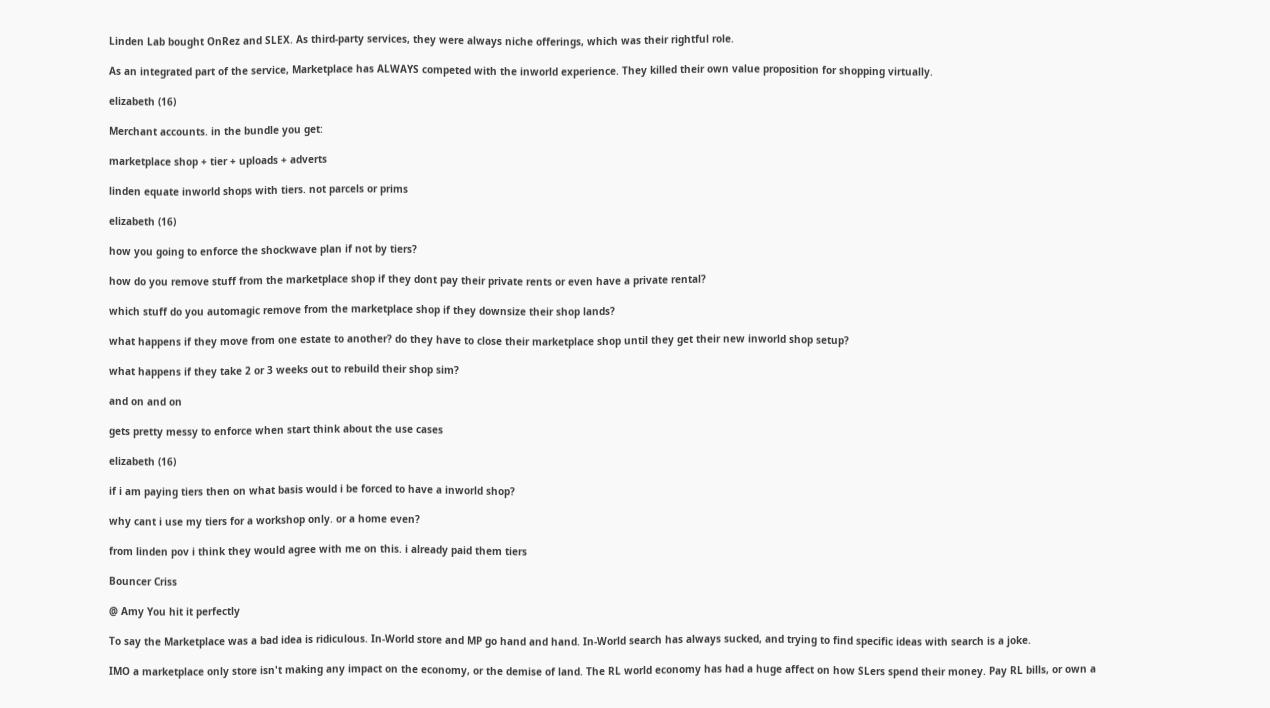Linden Lab bought OnRez and SLEX. As third-party services, they were always niche offerings, which was their rightful role.

As an integrated part of the service, Marketplace has ALWAYS competed with the inworld experience. They killed their own value proposition for shopping virtually.

elizabeth (16)

Merchant accounts. in the bundle you get:

marketplace shop + tier + uploads + adverts

linden equate inworld shops with tiers. not parcels or prims

elizabeth (16)

how you going to enforce the shockwave plan if not by tiers?

how do you remove stuff from the marketplace shop if they dont pay their private rents or even have a private rental?

which stuff do you automagic remove from the marketplace shop if they downsize their shop lands?

what happens if they move from one estate to another? do they have to close their marketplace shop until they get their new inworld shop setup?

what happens if they take 2 or 3 weeks out to rebuild their shop sim?

and on and on

gets pretty messy to enforce when start think about the use cases

elizabeth (16)

if i am paying tiers then on what basis would i be forced to have a inworld shop?

why cant i use my tiers for a workshop only. or a home even?

from linden pov i think they would agree with me on this. i already paid them tiers

Bouncer Criss

@ Amy You hit it perfectly

To say the Marketplace was a bad idea is ridiculous. In-World store and MP go hand and hand. In-World search has always sucked, and trying to find specific ideas with search is a joke.

IMO a marketplace only store isn't making any impact on the economy, or the demise of land. The RL world economy has had a huge affect on how SLers spend their money. Pay RL bills, or own a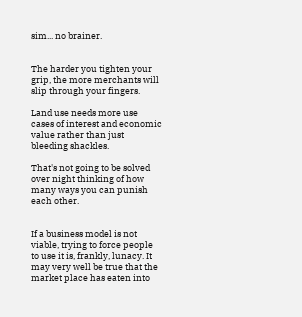sim... no brainer.


The harder you tighten your grip, the more merchants will slip through your fingers.

Land use needs more use cases of interest and economic value rather than just bleeding shackles.

That's not going to be solved over night thinking of how many ways you can punish each other.


If a business model is not viable, trying to force people to use it is, frankly, lunacy. It may very well be true that the market place has eaten into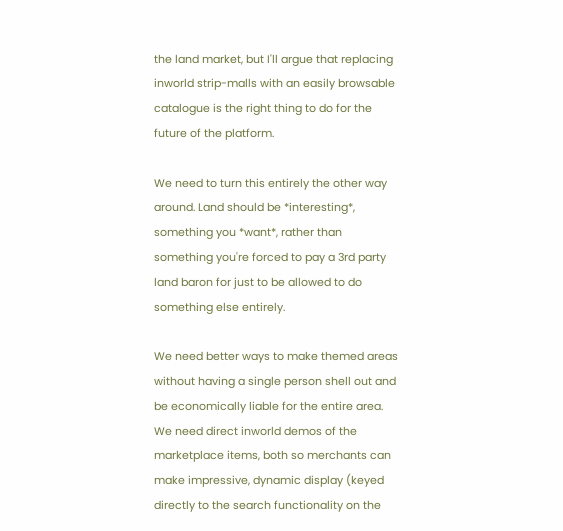the land market, but I'll argue that replacing inworld strip-malls with an easily browsable catalogue is the right thing to do for the future of the platform.

We need to turn this entirely the other way around. Land should be *interesting*, something you *want*, rather than something you're forced to pay a 3rd party land baron for just to be allowed to do something else entirely.

We need better ways to make themed areas without having a single person shell out and be economically liable for the entire area. We need direct inworld demos of the marketplace items, both so merchants can make impressive, dynamic display (keyed directly to the search functionality on the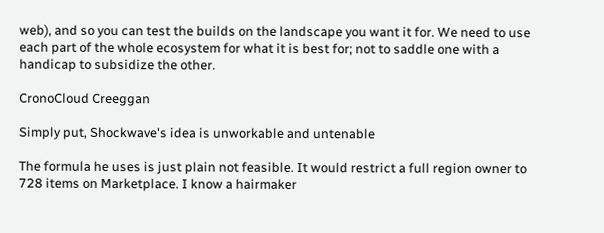web), and so you can test the builds on the landscape you want it for. We need to use each part of the whole ecosystem for what it is best for; not to saddle one with a handicap to subsidize the other.

CronoCloud Creeggan

Simply put, Shockwave's idea is unworkable and untenable

The formula he uses is just plain not feasible. It would restrict a full region owner to 728 items on Marketplace. I know a hairmaker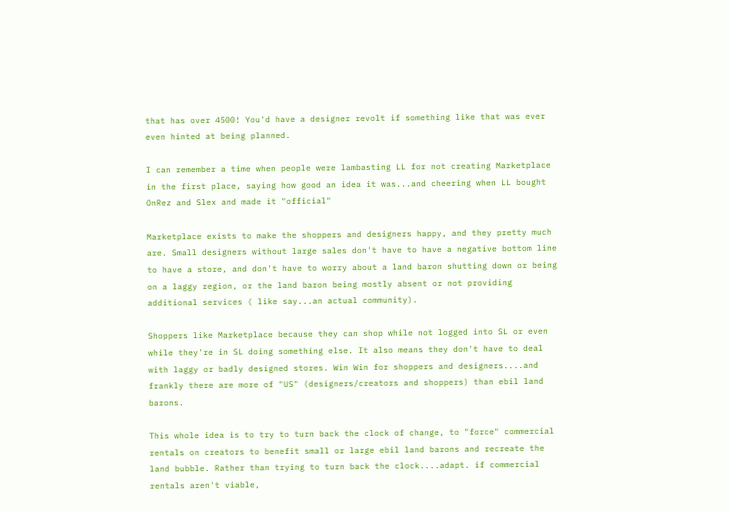that has over 4500! You'd have a designer revolt if something like that was ever even hinted at being planned.

I can remember a time when people were lambasting LL for not creating Marketplace in the first place, saying how good an idea it was...and cheering when LL bought OnRez and Slex and made it "official"

Marketplace exists to make the shoppers and designers happy, and they pretty much are. Small designers without large sales don't have to have a negative bottom line to have a store, and don't have to worry about a land baron shutting down or being on a laggy region, or the land baron being mostly absent or not providing additional services ( like say...an actual community).

Shoppers like Marketplace because they can shop while not logged into SL or even while they're in SL doing something else. It also means they don't have to deal with laggy or badly designed stores. Win Win for shoppers and designers....and frankly there are more of "US" (designers/creators and shoppers) than ebil land barons.

This whole idea is to try to turn back the clock of change, to "force" commercial rentals on creators to benefit small or large ebil land barons and recreate the land bubble. Rather than trying to turn back the clock....adapt. if commercial rentals aren't viable,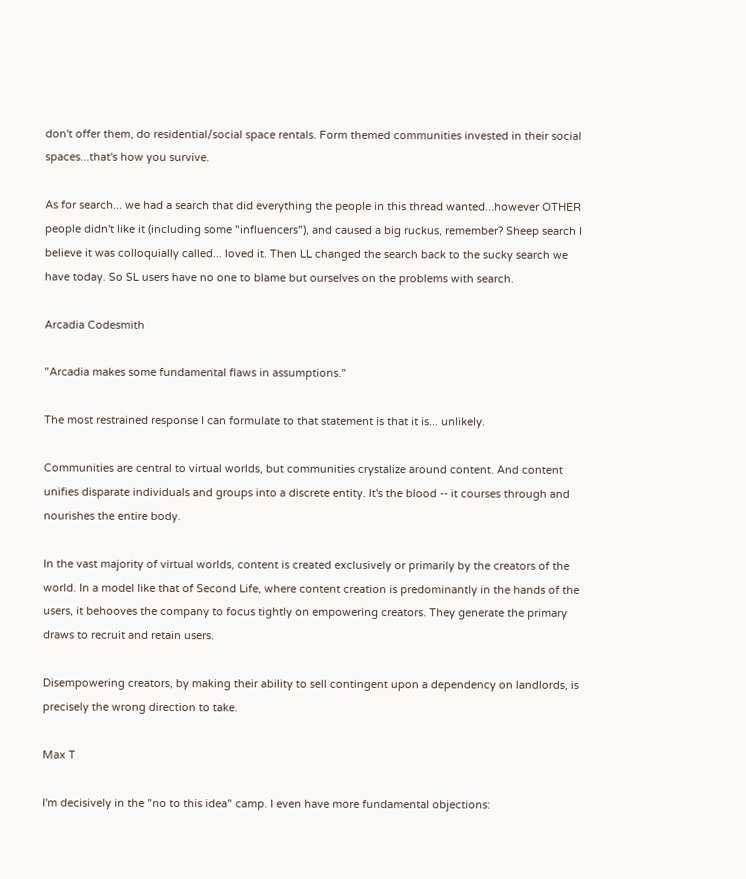don't offer them, do residential/social space rentals. Form themed communities invested in their social spaces...that's how you survive.

As for search... we had a search that did everything the people in this thread wanted...however OTHER people didn't like it (including some "influencers"), and caused a big ruckus, remember? Sheep search I believe it was colloquially called... loved it. Then LL changed the search back to the sucky search we have today. So SL users have no one to blame but ourselves on the problems with search.

Arcadia Codesmith

"Arcadia makes some fundamental flaws in assumptions."

The most restrained response I can formulate to that statement is that it is... unlikely.

Communities are central to virtual worlds, but communities crystalize around content. And content unifies disparate individuals and groups into a discrete entity. It's the blood -- it courses through and nourishes the entire body.

In the vast majority of virtual worlds, content is created exclusively or primarily by the creators of the world. In a model like that of Second Life, where content creation is predominantly in the hands of the users, it behooves the company to focus tightly on empowering creators. They generate the primary draws to recruit and retain users.

Disempowering creators, by making their ability to sell contingent upon a dependency on landlords, is precisely the wrong direction to take.

Max T

I'm decisively in the "no to this idea" camp. I even have more fundamental objections: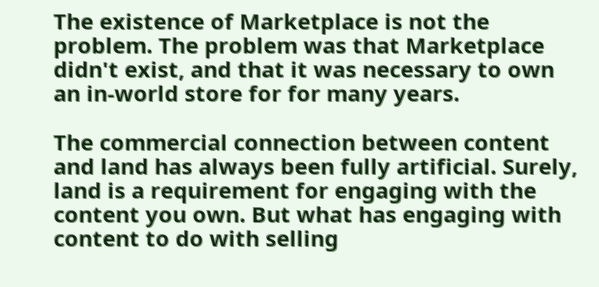The existence of Marketplace is not the problem. The problem was that Marketplace didn't exist, and that it was necessary to own an in-world store for for many years.

The commercial connection between content and land has always been fully artificial. Surely, land is a requirement for engaging with the content you own. But what has engaging with content to do with selling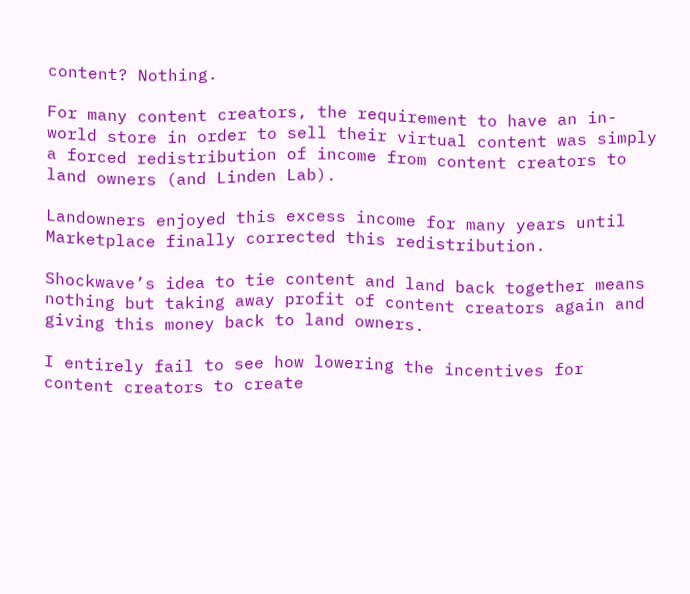content? Nothing.

For many content creators, the requirement to have an in-world store in order to sell their virtual content was simply a forced redistribution of income from content creators to land owners (and Linden Lab).

Landowners enjoyed this excess income for many years until Marketplace finally corrected this redistribution.

Shockwave’s idea to tie content and land back together means nothing but taking away profit of content creators again and giving this money back to land owners.

I entirely fail to see how lowering the incentives for content creators to create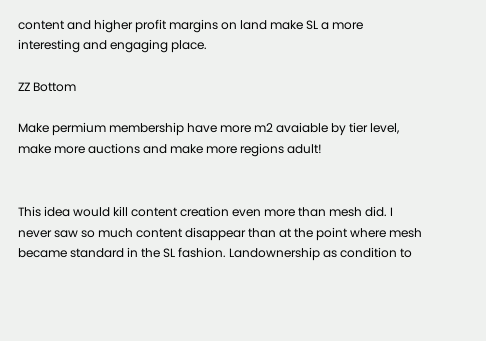content and higher profit margins on land make SL a more interesting and engaging place.

ZZ Bottom

Make permium membership have more m2 avaiable by tier level, make more auctions and make more regions adult!


This idea would kill content creation even more than mesh did. I never saw so much content disappear than at the point where mesh became standard in the SL fashion. Landownership as condition to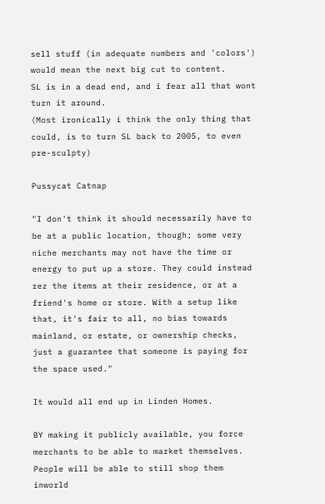sell stuff (in adequate numbers and 'colors') would mean the next big cut to content.
SL is in a dead end, and i fear all that wont turn it around.
(Most ironically i think the only thing that could, is to turn SL back to 2005, to even pre-sculpty)

Pussycat Catnap

"I don't think it should necessarily have to be at a public location, though; some very niche merchants may not have the time or energy to put up a store. They could instead rez the items at their residence, or at a friend's home or store. With a setup like that, it's fair to all, no bias towards mainland, or estate, or ownership checks, just a guarantee that someone is paying for the space used."

It would all end up in Linden Homes.

BY making it publicly available, you force merchants to be able to market themselves. People will be able to still shop them inworld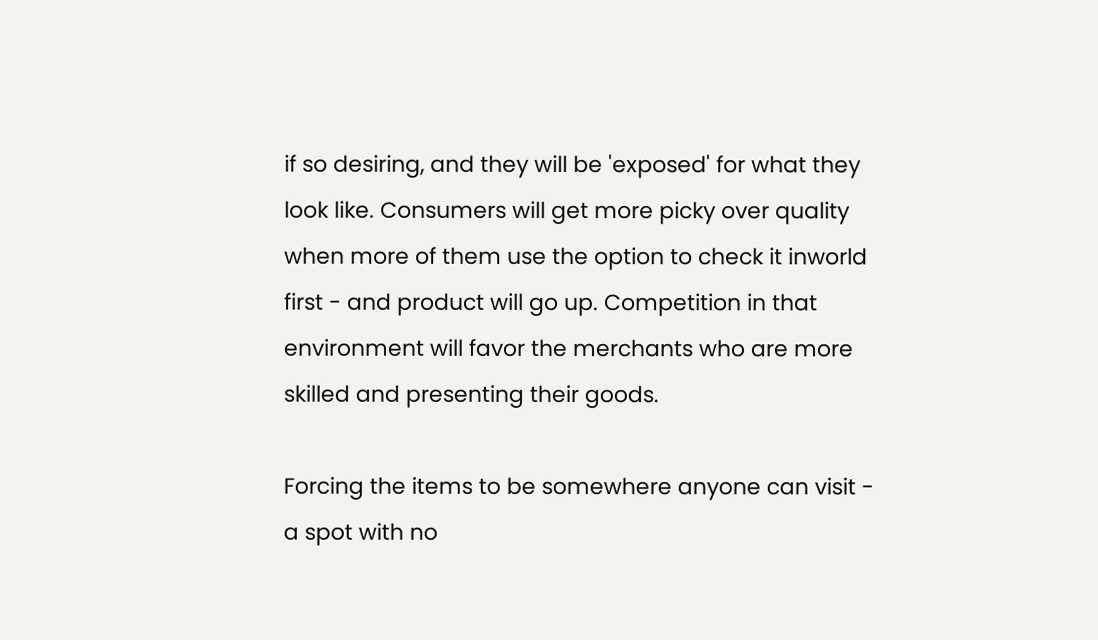if so desiring, and they will be 'exposed' for what they look like. Consumers will get more picky over quality when more of them use the option to check it inworld first - and product will go up. Competition in that environment will favor the merchants who are more skilled and presenting their goods.

Forcing the items to be somewhere anyone can visit - a spot with no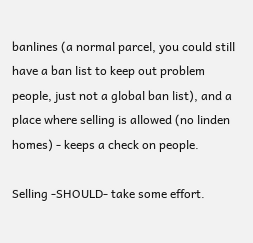banlines (a normal parcel, you could still have a ban list to keep out problem people, just not a global ban list), and a place where selling is allowed (no linden homes) - keeps a check on people.

Selling -SHOULD- take some effort.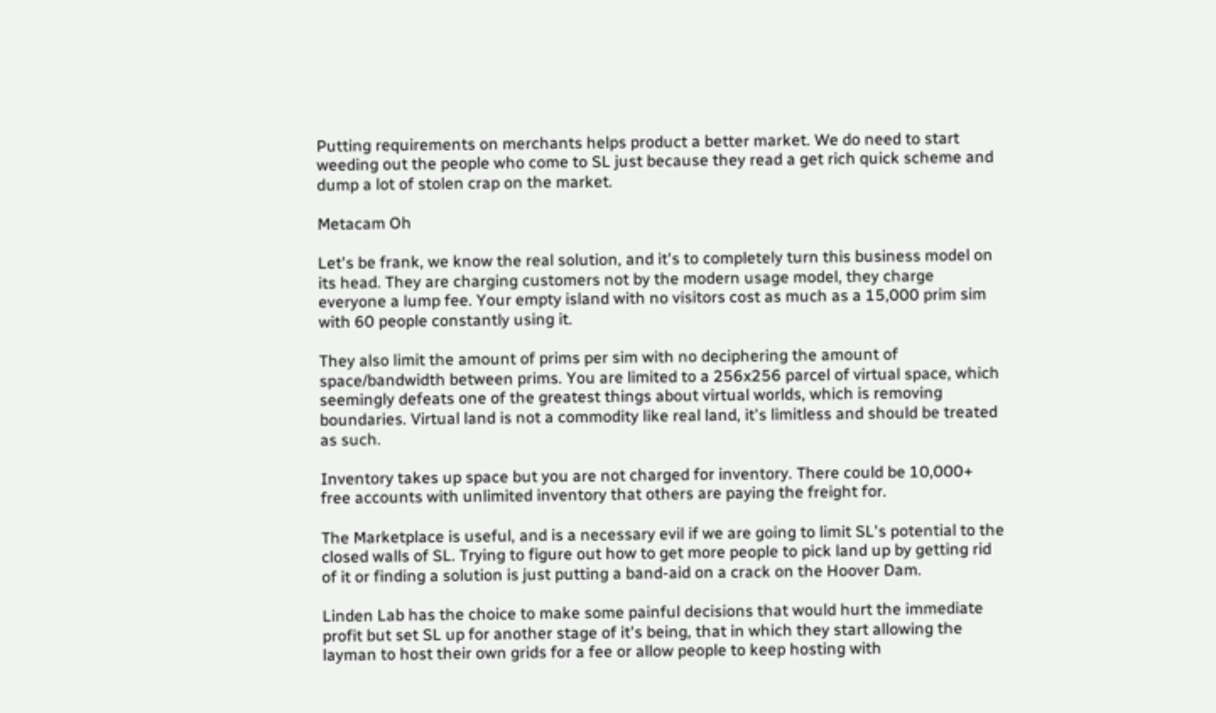Putting requirements on merchants helps product a better market. We do need to start weeding out the people who come to SL just because they read a get rich quick scheme and dump a lot of stolen crap on the market.

Metacam Oh

Let's be frank, we know the real solution, and it's to completely turn this business model on its head. They are charging customers not by the modern usage model, they charge everyone a lump fee. Your empty island with no visitors cost as much as a 15,000 prim sim with 60 people constantly using it.

They also limit the amount of prims per sim with no deciphering the amount of space/bandwidth between prims. You are limited to a 256x256 parcel of virtual space, which seemingly defeats one of the greatest things about virtual worlds, which is removing boundaries. Virtual land is not a commodity like real land, it's limitless and should be treated as such.

Inventory takes up space but you are not charged for inventory. There could be 10,000+ free accounts with unlimited inventory that others are paying the freight for.

The Marketplace is useful, and is a necessary evil if we are going to limit SL's potential to the closed walls of SL. Trying to figure out how to get more people to pick land up by getting rid of it or finding a solution is just putting a band-aid on a crack on the Hoover Dam.

Linden Lab has the choice to make some painful decisions that would hurt the immediate profit but set SL up for another stage of it's being, that in which they start allowing the layman to host their own grids for a fee or allow people to keep hosting with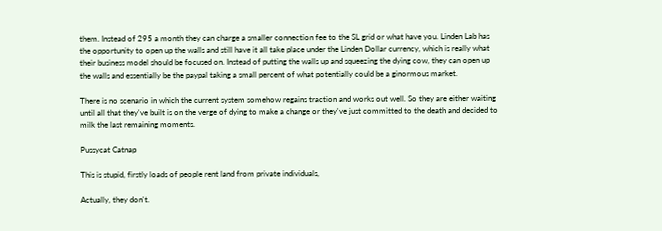them. Instead of 295 a month they can charge a smaller connection fee to the SL grid or what have you. Linden Lab has the opportunity to open up the walls and still have it all take place under the Linden Dollar currency, which is really what their business model should be focused on. Instead of putting the walls up and squeezing the dying cow, they can open up the walls and essentially be the paypal taking a small percent of what potentially could be a ginormous market.

There is no scenario in which the current system somehow regains traction and works out well. So they are either waiting until all that they've built is on the verge of dying to make a change or they've just committed to the death and decided to milk the last remaining moments.

Pussycat Catnap

This is stupid, firstly loads of people rent land from private individuals,

Actually, they don't.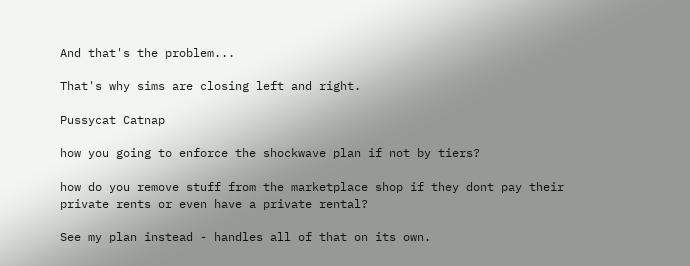And that's the problem...

That's why sims are closing left and right.

Pussycat Catnap

how you going to enforce the shockwave plan if not by tiers?

how do you remove stuff from the marketplace shop if they dont pay their private rents or even have a private rental?

See my plan instead - handles all of that on its own.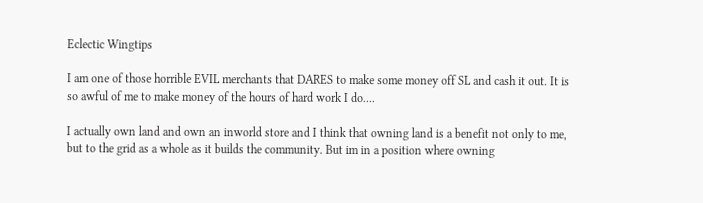Eclectic Wingtips

I am one of those horrible EVIL merchants that DARES to make some money off SL and cash it out. It is so awful of me to make money of the hours of hard work I do....

I actually own land and own an inworld store and I think that owning land is a benefit not only to me, but to the grid as a whole as it builds the community. But im in a position where owning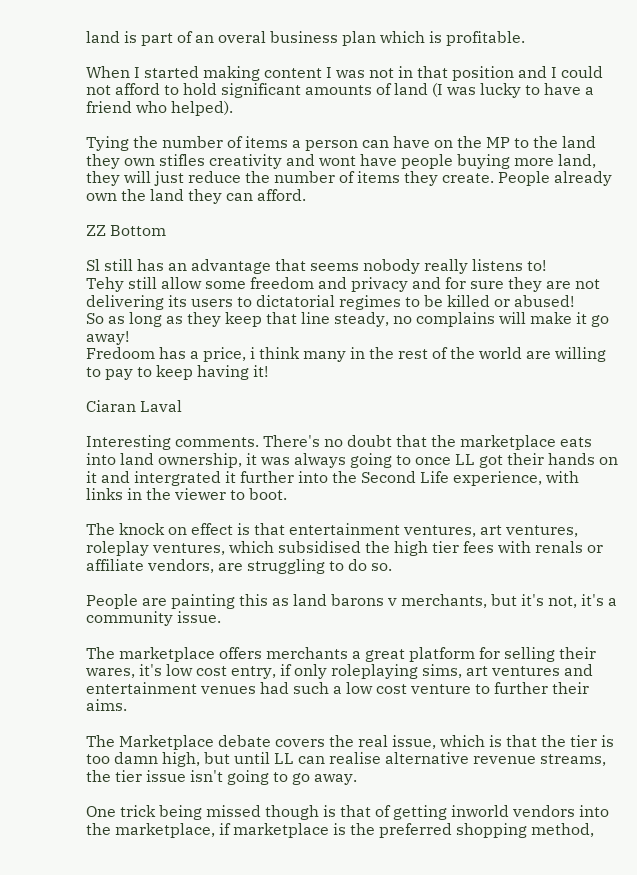land is part of an overal business plan which is profitable.

When I started making content I was not in that position and I could not afford to hold significant amounts of land (I was lucky to have a friend who helped).

Tying the number of items a person can have on the MP to the land they own stifles creativity and wont have people buying more land, they will just reduce the number of items they create. People already own the land they can afford.

ZZ Bottom

Sl still has an advantage that seems nobody really listens to!
Tehy still allow some freedom and privacy and for sure they are not delivering its users to dictatorial regimes to be killed or abused!
So as long as they keep that line steady, no complains will make it go away!
Fredoom has a price, i think many in the rest of the world are willing to pay to keep having it!

Ciaran Laval

Interesting comments. There's no doubt that the marketplace eats into land ownership, it was always going to once LL got their hands on it and intergrated it further into the Second Life experience, with links in the viewer to boot.

The knock on effect is that entertainment ventures, art ventures, roleplay ventures, which subsidised the high tier fees with renals or affiliate vendors, are struggling to do so.

People are painting this as land barons v merchants, but it's not, it's a community issue.

The marketplace offers merchants a great platform for selling their wares, it's low cost entry, if only roleplaying sims, art ventures and entertainment venues had such a low cost venture to further their aims.

The Marketplace debate covers the real issue, which is that the tier is too damn high, but until LL can realise alternative revenue streams, the tier issue isn't going to go away.

One trick being missed though is that of getting inworld vendors into the marketplace, if marketplace is the preferred shopping method,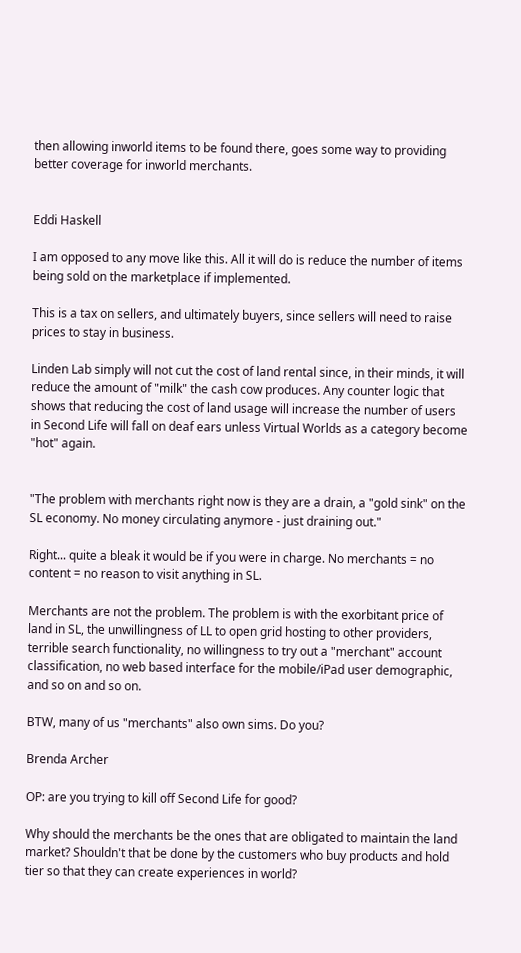then allowing inworld items to be found there, goes some way to providing better coverage for inworld merchants.


Eddi Haskell

I am opposed to any move like this. All it will do is reduce the number of items being sold on the marketplace if implemented.

This is a tax on sellers, and ultimately buyers, since sellers will need to raise prices to stay in business.

Linden Lab simply will not cut the cost of land rental since, in their minds, it will reduce the amount of "milk" the cash cow produces. Any counter logic that shows that reducing the cost of land usage will increase the number of users in Second Life will fall on deaf ears unless Virtual Worlds as a category become "hot" again.


"The problem with merchants right now is they are a drain, a "gold sink" on the SL economy. No money circulating anymore - just draining out."

Right... quite a bleak it would be if you were in charge. No merchants = no content = no reason to visit anything in SL.

Merchants are not the problem. The problem is with the exorbitant price of land in SL, the unwillingness of LL to open grid hosting to other providers, terrible search functionality, no willingness to try out a "merchant" account classification, no web based interface for the mobile/iPad user demographic, and so on and so on.

BTW, many of us "merchants" also own sims. Do you?

Brenda Archer

OP: are you trying to kill off Second Life for good?

Why should the merchants be the ones that are obligated to maintain the land market? Shouldn't that be done by the customers who buy products and hold tier so that they can create experiences in world?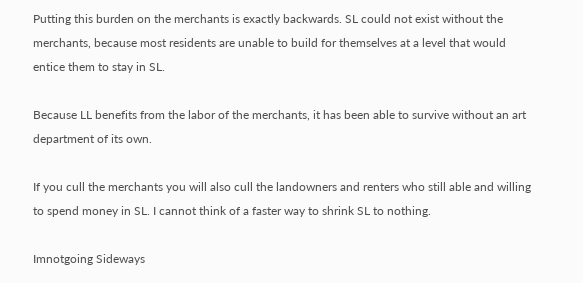Putting this burden on the merchants is exactly backwards. SL could not exist without the merchants, because most residents are unable to build for themselves at a level that would entice them to stay in SL.

Because LL benefits from the labor of the merchants, it has been able to survive without an art department of its own.

If you cull the merchants you will also cull the landowners and renters who still able and willing to spend money in SL. I cannot think of a faster way to shrink SL to nothing.

Imnotgoing Sideways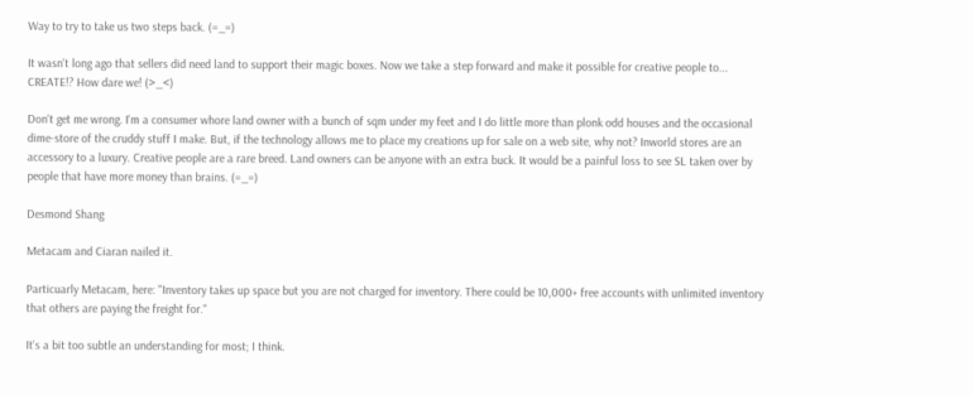Way to try to take us two steps back. (=_=)

It wasn't long ago that sellers did need land to support their magic boxes. Now we take a step forward and make it possible for creative people to... CREATE!? How dare we! (>_<)

Don't get me wrong. I'm a consumer whore land owner with a bunch of sqm under my feet and I do little more than plonk odd houses and the occasional dime-store of the cruddy stuff I make. But, if the technology allows me to place my creations up for sale on a web site, why not? Inworld stores are an accessory to a luxury. Creative people are a rare breed. Land owners can be anyone with an extra buck. It would be a painful loss to see SL taken over by people that have more money than brains. (=_=)

Desmond Shang

Metacam and Ciaran nailed it.

Particuarly Metacam, here: "Inventory takes up space but you are not charged for inventory. There could be 10,000+ free accounts with unlimited inventory that others are paying the freight for."

It's a bit too subtle an understanding for most; I think.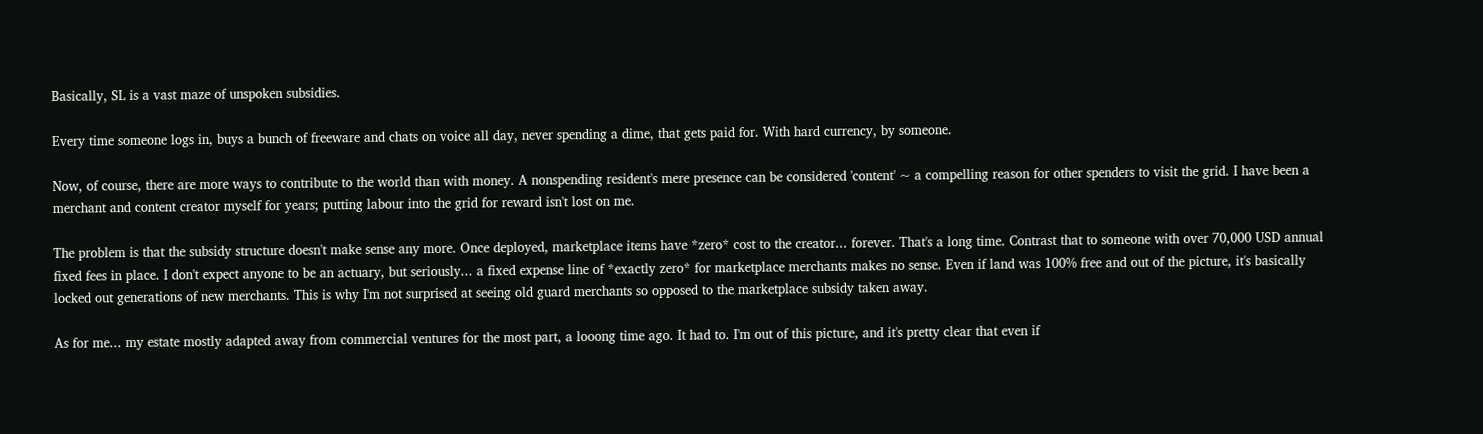Basically, SL is a vast maze of unspoken subsidies.

Every time someone logs in, buys a bunch of freeware and chats on voice all day, never spending a dime, that gets paid for. With hard currency, by someone.

Now, of course, there are more ways to contribute to the world than with money. A nonspending resident's mere presence can be considered 'content' ~ a compelling reason for other spenders to visit the grid. I have been a merchant and content creator myself for years; putting labour into the grid for reward isn't lost on me.

The problem is that the subsidy structure doesn't make sense any more. Once deployed, marketplace items have *zero* cost to the creator... forever. That's a long time. Contrast that to someone with over 70,000 USD annual fixed fees in place. I don't expect anyone to be an actuary, but seriously... a fixed expense line of *exactly zero* for marketplace merchants makes no sense. Even if land was 100% free and out of the picture, it's basically locked out generations of new merchants. This is why I'm not surprised at seeing old guard merchants so opposed to the marketplace subsidy taken away.

As for me... my estate mostly adapted away from commercial ventures for the most part, a looong time ago. It had to. I'm out of this picture, and it's pretty clear that even if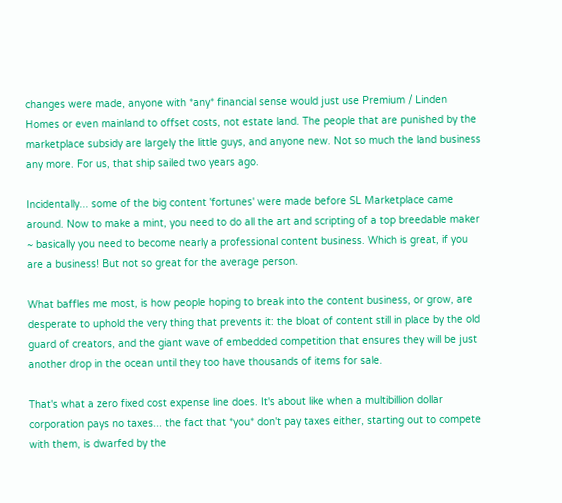changes were made, anyone with *any* financial sense would just use Premium / Linden Homes or even mainland to offset costs, not estate land. The people that are punished by the marketplace subsidy are largely the little guys, and anyone new. Not so much the land business any more. For us, that ship sailed two years ago.

Incidentally... some of the big content 'fortunes' were made before SL Marketplace came around. Now to make a mint, you need to do all the art and scripting of a top breedable maker ~ basically you need to become nearly a professional content business. Which is great, if you are a business! But not so great for the average person.

What baffles me most, is how people hoping to break into the content business, or grow, are desperate to uphold the very thing that prevents it: the bloat of content still in place by the old guard of creators, and the giant wave of embedded competition that ensures they will be just another drop in the ocean until they too have thousands of items for sale.

That's what a zero fixed cost expense line does. It's about like when a multibillion dollar corporation pays no taxes... the fact that *you* don't pay taxes either, starting out to compete with them, is dwarfed by the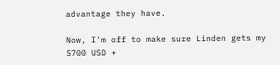advantage they have.

Now, I'm off to make sure Linden gets my 5700 USD +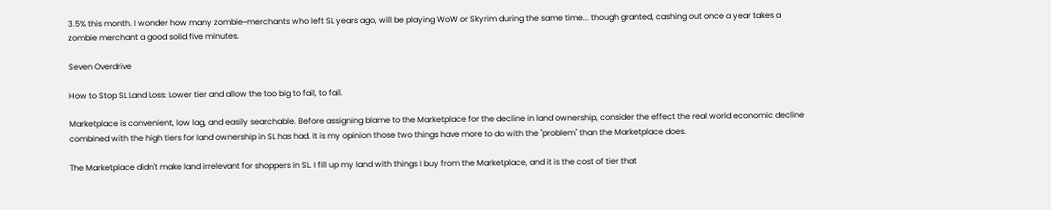3.5% this month. I wonder how many zombie~merchants who left SL years ago, will be playing WoW or Skyrim during the same time... though granted, cashing out once a year takes a zombie merchant a good solid five minutes.

Seven Overdrive

How to Stop SL Land Loss: Lower tier and allow the too big to fail, to fail.

Marketplace is convenient, low lag, and easily searchable. Before assigning blame to the Marketplace for the decline in land ownership, consider the effect the real world economic decline combined with the high tiers for land ownership in SL has had. It is my opinion those two things have more to do with the "problem" than the Marketplace does.

The Marketplace didn't make land irrelevant for shoppers in SL. I fill up my land with things I buy from the Marketplace, and it is the cost of tier that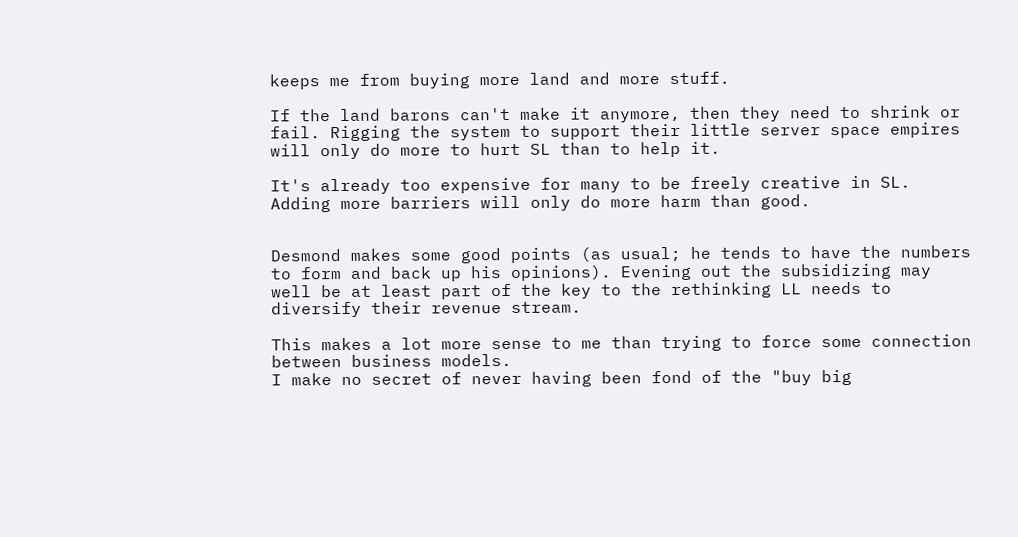keeps me from buying more land and more stuff.

If the land barons can't make it anymore, then they need to shrink or fail. Rigging the system to support their little server space empires will only do more to hurt SL than to help it.

It's already too expensive for many to be freely creative in SL. Adding more barriers will only do more harm than good.


Desmond makes some good points (as usual; he tends to have the numbers to form and back up his opinions). Evening out the subsidizing may well be at least part of the key to the rethinking LL needs to diversify their revenue stream.

This makes a lot more sense to me than trying to force some connection between business models.
I make no secret of never having been fond of the "buy big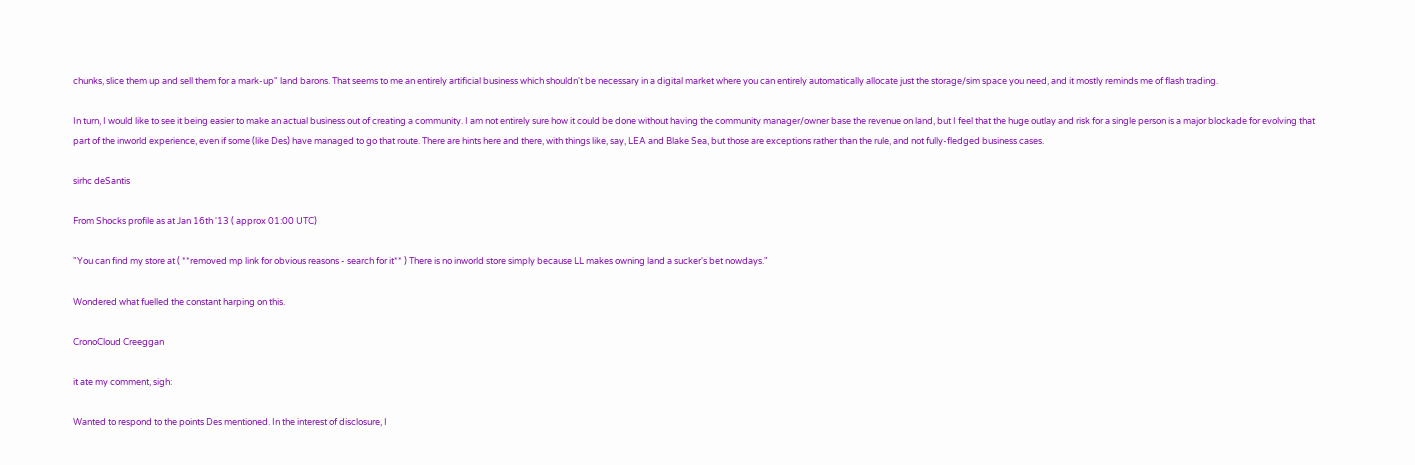chunks, slice them up and sell them for a mark-up" land barons. That seems to me an entirely artificial business which shouldn't be necessary in a digital market where you can entirely automatically allocate just the storage/sim space you need, and it mostly reminds me of flash trading.

In turn, I would like to see it being easier to make an actual business out of creating a community. I am not entirely sure how it could be done without having the community manager/owner base the revenue on land, but I feel that the huge outlay and risk for a single person is a major blockade for evolving that part of the inworld experience, even if some (like Des) have managed to go that route. There are hints here and there, with things like, say, LEA and Blake Sea, but those are exceptions rather than the rule, and not fully-fledged business cases.

sirhc deSantis

From Shocks profile as at Jan 16th '13 ( approx 01:00 UTC)

"You can find my store at ( **removed mp link for obvious reasons - search for it** ) There is no inworld store simply because LL makes owning land a sucker's bet nowdays."

Wondered what fuelled the constant harping on this.

CronoCloud Creeggan

it ate my comment, sigh:

Wanted to respond to the points Des mentioned. In the interest of disclosure, I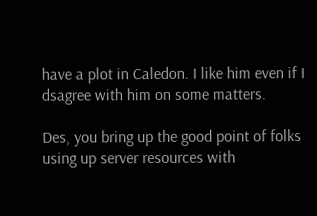have a plot in Caledon. I like him even if I dsagree with him on some matters.

Des, you bring up the good point of folks using up server resources with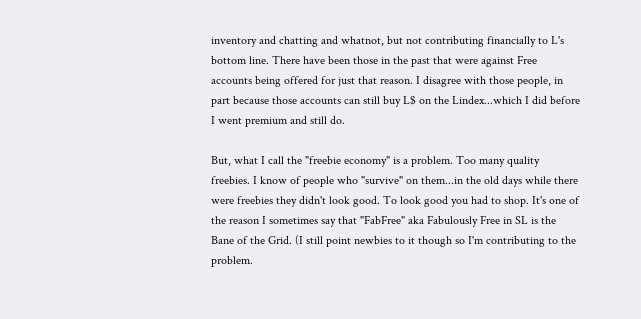inventory and chatting and whatnot, but not contributing financially to L's bottom line. There have been those in the past that were against Free accounts being offered for just that reason. I disagree with those people, in part because those accounts can still buy L$ on the Lindex...which I did before I went premium and still do.

But, what I call the "freebie economy" is a problem. Too many quality freebies. I know of people who "survive" on them...in the old days while there were freebies they didn't look good. To look good you had to shop. It's one of the reason I sometimes say that "FabFree" aka Fabulously Free in SL is the Bane of the Grid. (I still point newbies to it though so I'm contributing to the problem.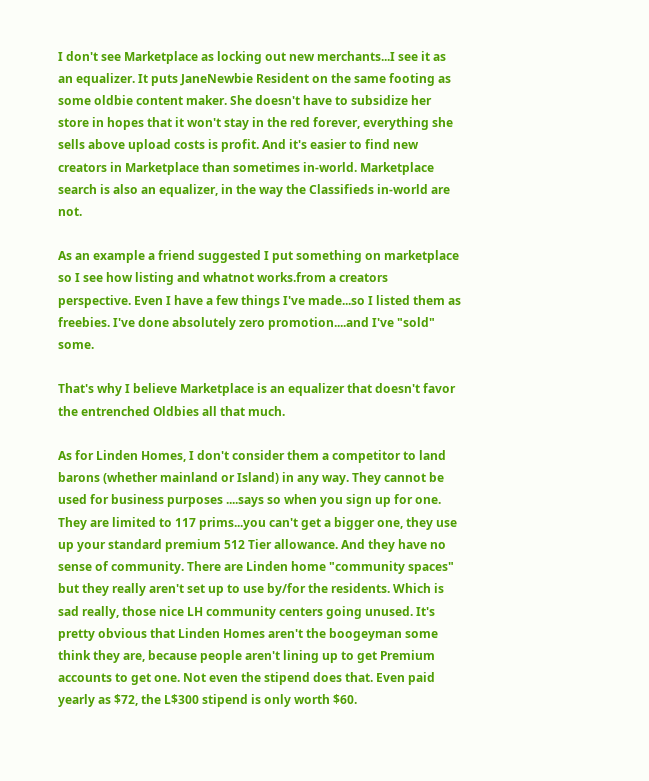I don't see Marketplace as locking out new merchants...I see it as an equalizer. It puts JaneNewbie Resident on the same footing as some oldbie content maker. She doesn't have to subsidize her store in hopes that it won't stay in the red forever, everything she sells above upload costs is profit. And it's easier to find new creators in Marketplace than sometimes in-world. Marketplace search is also an equalizer, in the way the Classifieds in-world are not.

As an example a friend suggested I put something on marketplace so I see how listing and whatnot works.from a creators perspective. Even I have a few things I've made...so I listed them as freebies. I've done absolutely zero promotion....and I've "sold" some.

That's why I believe Marketplace is an equalizer that doesn't favor the entrenched Oldbies all that much.

As for Linden Homes, I don't consider them a competitor to land barons (whether mainland or Island) in any way. They cannot be used for business purposes ....says so when you sign up for one. They are limited to 117 prims...you can't get a bigger one, they use up your standard premium 512 Tier allowance. And they have no sense of community. There are Linden home "community spaces" but they really aren't set up to use by/for the residents. Which is sad really, those nice LH community centers going unused. It's pretty obvious that Linden Homes aren't the boogeyman some think they are, because people aren't lining up to get Premium accounts to get one. Not even the stipend does that. Even paid yearly as $72, the L$300 stipend is only worth $60.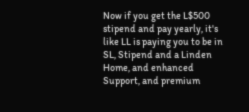Now if you get the L$500 stipend and pay yearly, it's like LL is paying you to be in SL, Stipend and a Linden Home, and enhanced Support, and premium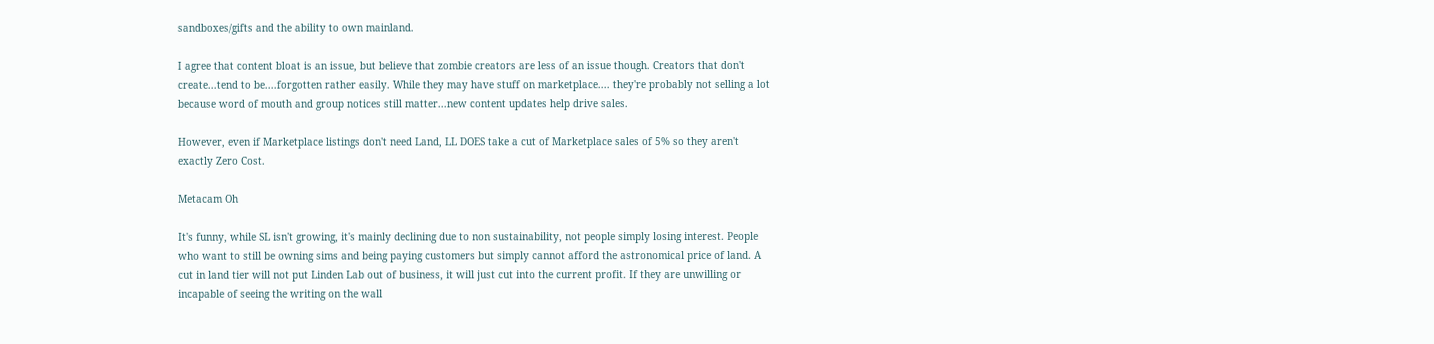sandboxes/gifts and the ability to own mainland.

I agree that content bloat is an issue, but believe that zombie creators are less of an issue though. Creators that don't create...tend to be....forgotten rather easily. While they may have stuff on marketplace.... they're probably not selling a lot because word of mouth and group notices still matter...new content updates help drive sales.

However, even if Marketplace listings don't need Land, LL DOES take a cut of Marketplace sales of 5% so they aren't exactly Zero Cost.

Metacam Oh

It's funny, while SL isn't growing, it's mainly declining due to non sustainability, not people simply losing interest. People who want to still be owning sims and being paying customers but simply cannot afford the astronomical price of land. A cut in land tier will not put Linden Lab out of business, it will just cut into the current profit. If they are unwilling or incapable of seeing the writing on the wall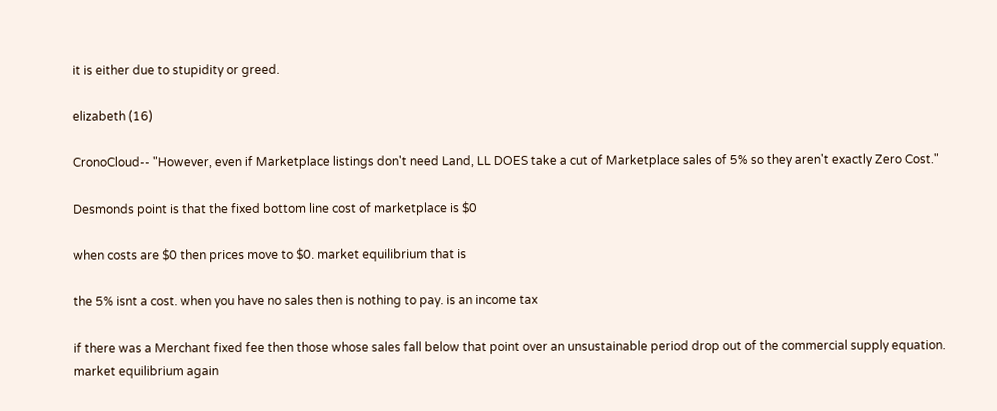it is either due to stupidity or greed.

elizabeth (16)

CronoCloud-- "However, even if Marketplace listings don't need Land, LL DOES take a cut of Marketplace sales of 5% so they aren't exactly Zero Cost."

Desmonds point is that the fixed bottom line cost of marketplace is $0

when costs are $0 then prices move to $0. market equilibrium that is

the 5% isnt a cost. when you have no sales then is nothing to pay. is an income tax

if there was a Merchant fixed fee then those whose sales fall below that point over an unsustainable period drop out of the commercial supply equation. market equilibrium again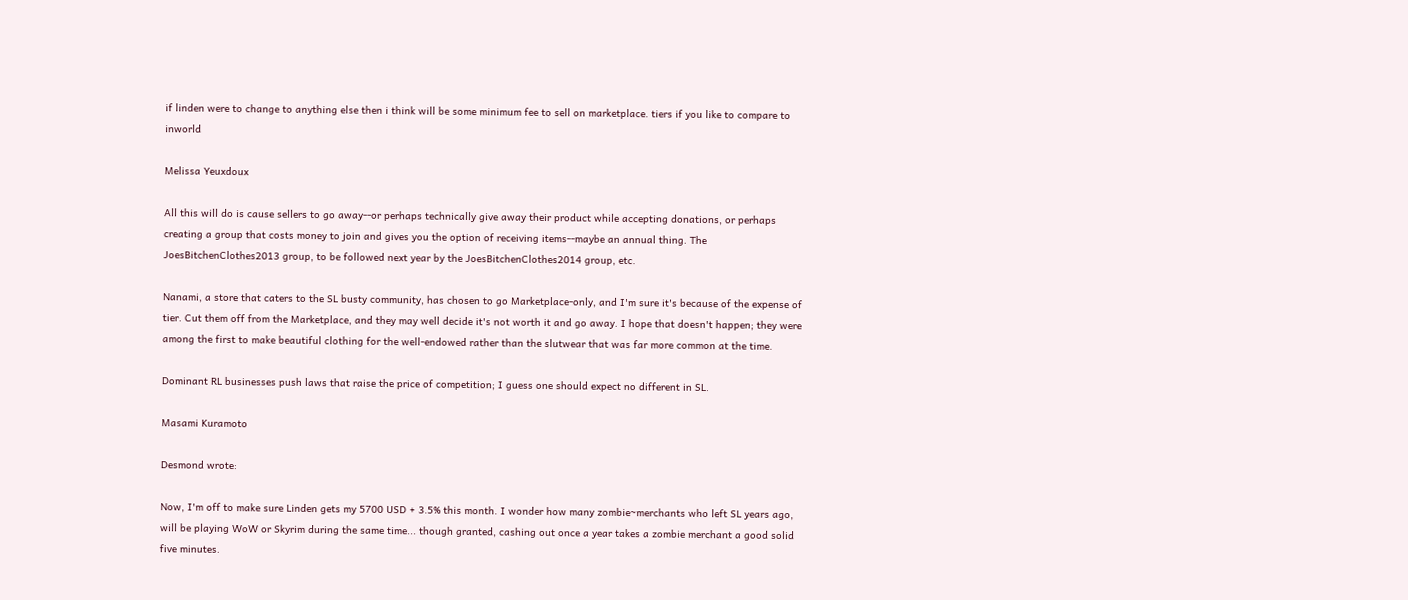if linden were to change to anything else then i think will be some minimum fee to sell on marketplace. tiers if you like to compare to inworld

Melissa Yeuxdoux

All this will do is cause sellers to go away--or perhaps technically give away their product while accepting donations, or perhaps creating a group that costs money to join and gives you the option of receiving items--maybe an annual thing. The JoesBitchenClothes2013 group, to be followed next year by the JoesBitchenClothes2014 group, etc.

Nanami, a store that caters to the SL busty community, has chosen to go Marketplace-only, and I'm sure it's because of the expense of tier. Cut them off from the Marketplace, and they may well decide it's not worth it and go away. I hope that doesn't happen; they were among the first to make beautiful clothing for the well-endowed rather than the slutwear that was far more common at the time.

Dominant RL businesses push laws that raise the price of competition; I guess one should expect no different in SL.

Masami Kuramoto

Desmond wrote:

Now, I'm off to make sure Linden gets my 5700 USD + 3.5% this month. I wonder how many zombie~merchants who left SL years ago, will be playing WoW or Skyrim during the same time... though granted, cashing out once a year takes a zombie merchant a good solid five minutes.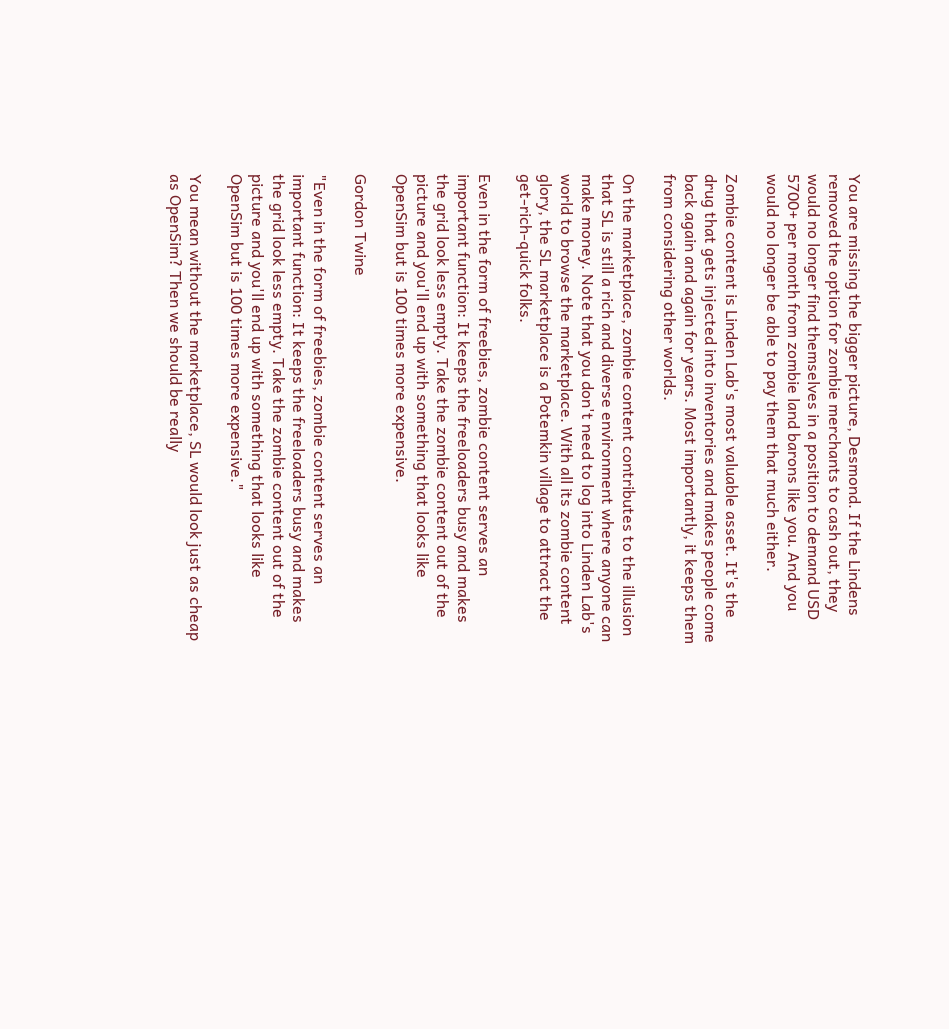You are missing the bigger picture, Desmond. If the Lindens removed the option for zombie merchants to cash out, they would no longer find themselves in a position to demand USD 5700+ per month from zombie land barons like you. And you would no longer be able to pay them that much either.

Zombie content is Linden Lab's most valuable asset. It's the drug that gets injected into inventories and makes people come back again and again for years. Most importantly, it keeps them from considering other worlds.

On the marketplace, zombie content contributes to the illusion that SL is still a rich and diverse environment where anyone can make money. Note that you don't need to log into Linden Lab's world to browse the marketplace. With all its zombie content glory, the SL marketplace is a Potemkin village to attract the get-rich-quick folks.

Even in the form of freebies, zombie content serves an important function: It keeps the freeloaders busy and makes the grid look less empty. Take the zombie content out of the picture and you'll end up with something that looks like OpenSim but is 100 times more expensive.

Gordon Twine

"Even in the form of freebies, zombie content serves an important function: It keeps the freeloaders busy and makes the grid look less empty. Take the zombie content out of the picture and you'll end up with something that looks like OpenSim but is 100 times more expensive."

You mean without the marketplace, SL would look just as cheap as OpenSim? Then we should be really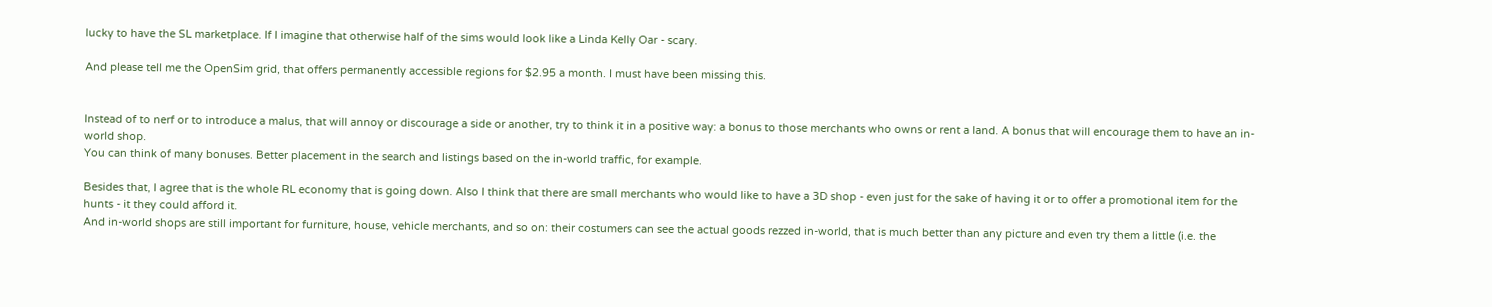lucky to have the SL marketplace. If I imagine that otherwise half of the sims would look like a Linda Kelly Oar - scary.

And please tell me the OpenSim grid, that offers permanently accessible regions for $2.95 a month. I must have been missing this.


Instead of to nerf or to introduce a malus, that will annoy or discourage a side or another, try to think it in a positive way: a bonus to those merchants who owns or rent a land. A bonus that will encourage them to have an in-world shop.
You can think of many bonuses. Better placement in the search and listings based on the in-world traffic, for example.

Besides that, I agree that is the whole RL economy that is going down. Also I think that there are small merchants who would like to have a 3D shop - even just for the sake of having it or to offer a promotional item for the hunts - it they could afford it.
And in-world shops are still important for furniture, house, vehicle merchants, and so on: their costumers can see the actual goods rezzed in-world, that is much better than any picture and even try them a little (i.e. the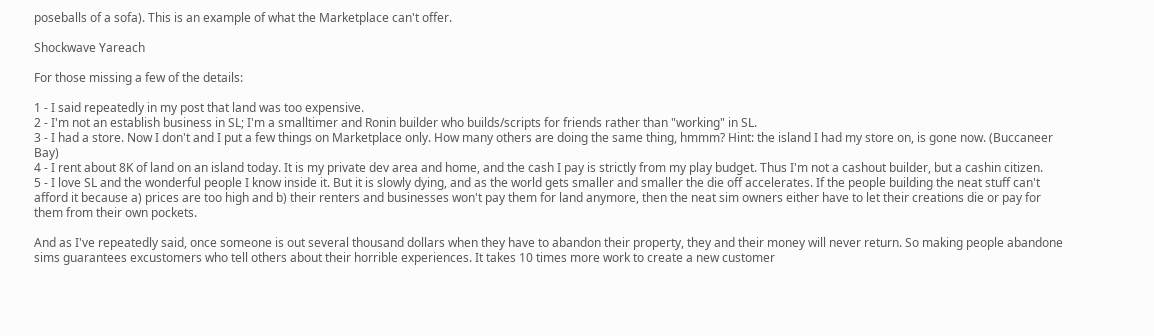poseballs of a sofa). This is an example of what the Marketplace can't offer.

Shockwave Yareach

For those missing a few of the details:

1 - I said repeatedly in my post that land was too expensive.
2 - I'm not an establish business in SL; I'm a smalltimer and Ronin builder who builds/scripts for friends rather than "working" in SL.
3 - I had a store. Now I don't and I put a few things on Marketplace only. How many others are doing the same thing, hmmm? Hint: the island I had my store on, is gone now. (Buccaneer Bay)
4 - I rent about 8K of land on an island today. It is my private dev area and home, and the cash I pay is strictly from my play budget. Thus I'm not a cashout builder, but a cashin citizen.
5 - I love SL and the wonderful people I know inside it. But it is slowly dying, and as the world gets smaller and smaller the die off accelerates. If the people building the neat stuff can't afford it because a) prices are too high and b) their renters and businesses won't pay them for land anymore, then the neat sim owners either have to let their creations die or pay for them from their own pockets.

And as I've repeatedly said, once someone is out several thousand dollars when they have to abandon their property, they and their money will never return. So making people abandone sims guarantees excustomers who tell others about their horrible experiences. It takes 10 times more work to create a new customer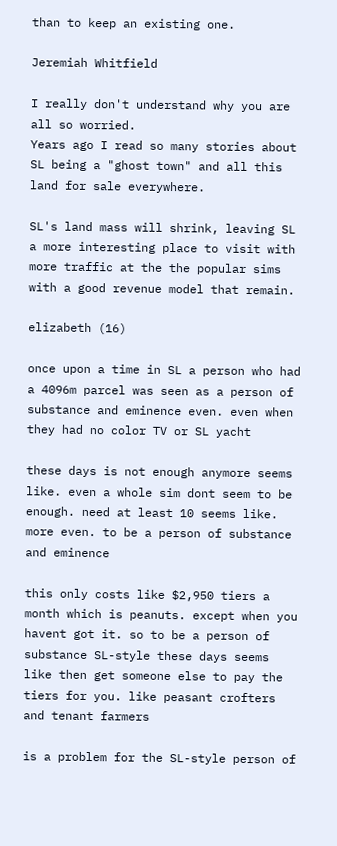than to keep an existing one.

Jeremiah Whitfield

I really don't understand why you are all so worried.
Years ago I read so many stories about SL being a "ghost town" and all this land for sale everywhere.

SL's land mass will shrink, leaving SL a more interesting place to visit with more traffic at the the popular sims with a good revenue model that remain.

elizabeth (16)

once upon a time in SL a person who had a 4096m parcel was seen as a person of substance and eminence even. even when they had no color TV or SL yacht

these days is not enough anymore seems like. even a whole sim dont seem to be enough. need at least 10 seems like. more even. to be a person of substance and eminence

this only costs like $2,950 tiers a month which is peanuts. except when you havent got it. so to be a person of substance SL-style these days seems like then get someone else to pay the tiers for you. like peasant crofters and tenant farmers

is a problem for the SL-style person of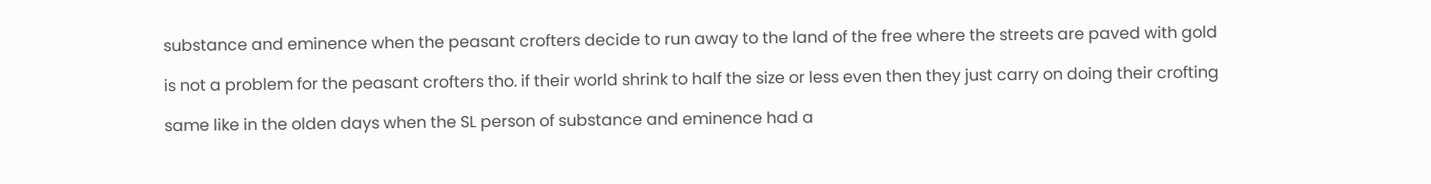substance and eminence when the peasant crofters decide to run away to the land of the free where the streets are paved with gold

is not a problem for the peasant crofters tho. if their world shrink to half the size or less even then they just carry on doing their crofting

same like in the olden days when the SL person of substance and eminence had a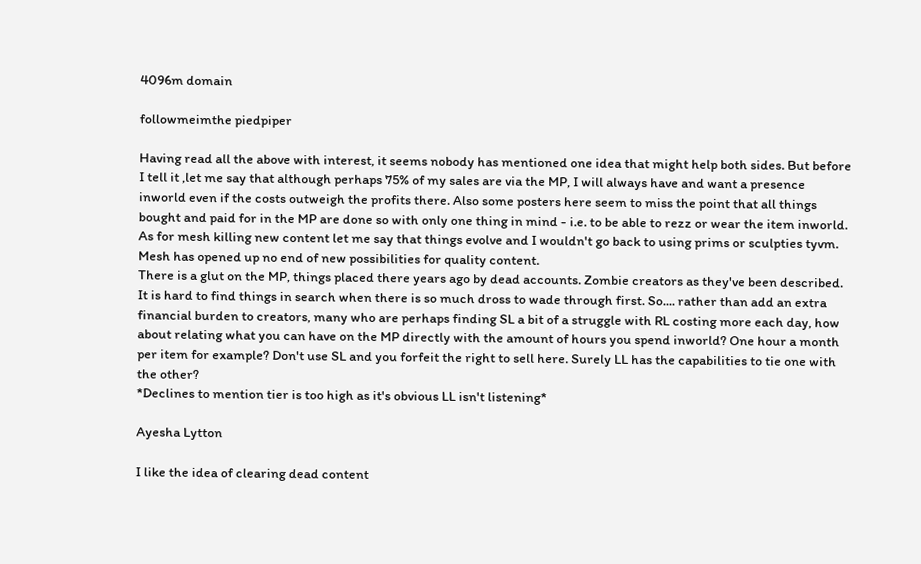4096m domain

followmeimthe piedpiper

Having read all the above with interest, it seems nobody has mentioned one idea that might help both sides. But before I tell it ,let me say that although perhaps 75% of my sales are via the MP, I will always have and want a presence inworld even if the costs outweigh the profits there. Also some posters here seem to miss the point that all things bought and paid for in the MP are done so with only one thing in mind - i.e. to be able to rezz or wear the item inworld. As for mesh killing new content let me say that things evolve and I wouldn't go back to using prims or sculpties tyvm. Mesh has opened up no end of new possibilities for quality content.
There is a glut on the MP, things placed there years ago by dead accounts. Zombie creators as they've been described. It is hard to find things in search when there is so much dross to wade through first. So.... rather than add an extra financial burden to creators, many who are perhaps finding SL a bit of a struggle with RL costing more each day, how about relating what you can have on the MP directly with the amount of hours you spend inworld? One hour a month per item for example? Don't use SL and you forfeit the right to sell here. Surely LL has the capabilities to tie one with the other?
*Declines to mention tier is too high as it's obvious LL isn't listening*

Ayesha Lytton

I like the idea of clearing dead content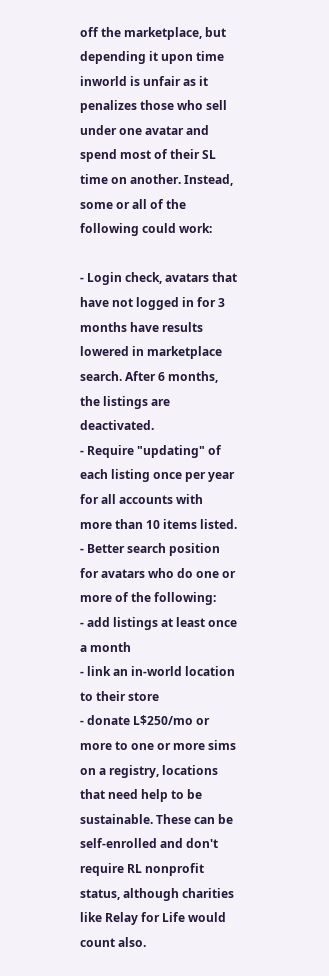off the marketplace, but depending it upon time inworld is unfair as it penalizes those who sell under one avatar and spend most of their SL time on another. Instead, some or all of the following could work:

- Login check, avatars that have not logged in for 3 months have results lowered in marketplace search. After 6 months, the listings are deactivated.
- Require "updating" of each listing once per year for all accounts with more than 10 items listed.
- Better search position for avatars who do one or more of the following:
- add listings at least once a month
- link an in-world location to their store
- donate L$250/mo or more to one or more sims on a registry, locations that need help to be sustainable. These can be self-enrolled and don't require RL nonprofit status, although charities like Relay for Life would count also.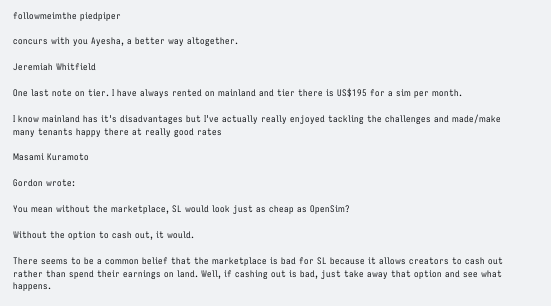followmeimthe piedpiper

concurs with you Ayesha, a better way altogether.

Jeremiah Whitfield

One last note on tier. I have always rented on mainland and tier there is US$195 for a sim per month.

I know mainland has it's disadvantages but I've actually really enjoyed tackling the challenges and made/make many tenants happy there at really good rates

Masami Kuramoto

Gordon wrote:

You mean without the marketplace, SL would look just as cheap as OpenSim?

Without the option to cash out, it would.

There seems to be a common belief that the marketplace is bad for SL because it allows creators to cash out rather than spend their earnings on land. Well, if cashing out is bad, just take away that option and see what happens.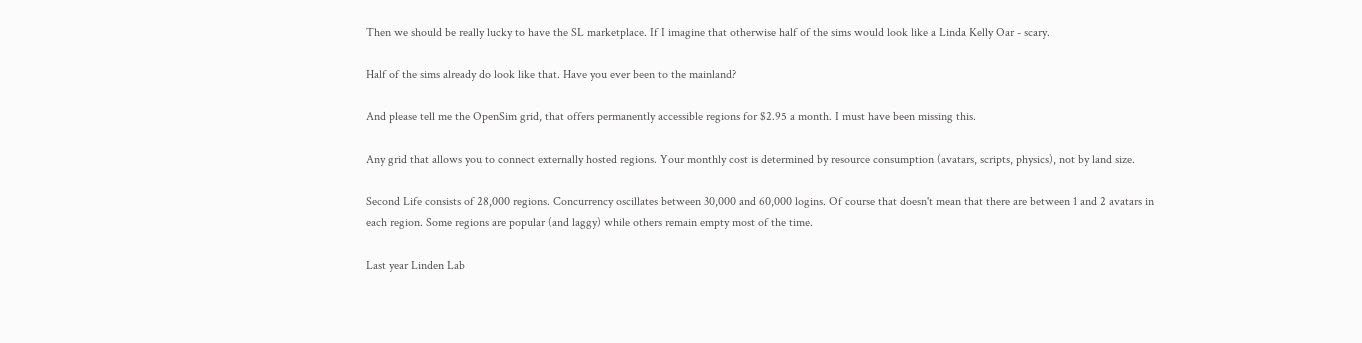Then we should be really lucky to have the SL marketplace. If I imagine that otherwise half of the sims would look like a Linda Kelly Oar - scary.

Half of the sims already do look like that. Have you ever been to the mainland?

And please tell me the OpenSim grid, that offers permanently accessible regions for $2.95 a month. I must have been missing this.

Any grid that allows you to connect externally hosted regions. Your monthly cost is determined by resource consumption (avatars, scripts, physics), not by land size.

Second Life consists of 28,000 regions. Concurrency oscillates between 30,000 and 60,000 logins. Of course that doesn't mean that there are between 1 and 2 avatars in each region. Some regions are popular (and laggy) while others remain empty most of the time.

Last year Linden Lab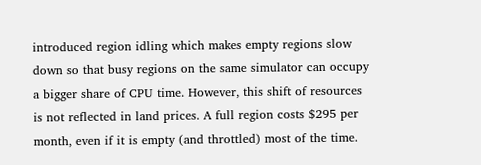introduced region idling which makes empty regions slow down so that busy regions on the same simulator can occupy a bigger share of CPU time. However, this shift of resources is not reflected in land prices. A full region costs $295 per month, even if it is empty (and throttled) most of the time.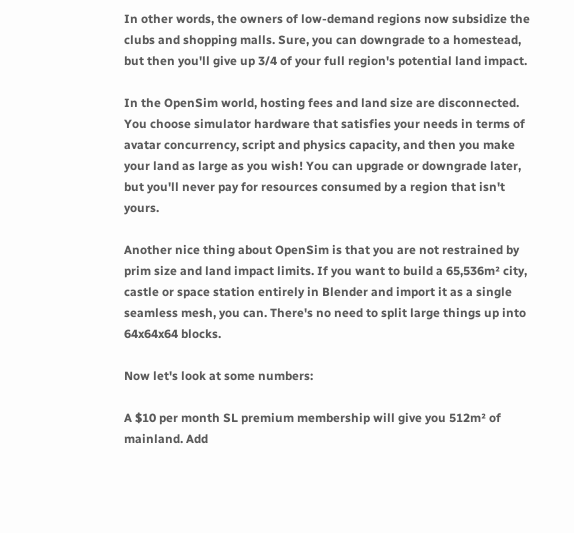In other words, the owners of low-demand regions now subsidize the clubs and shopping malls. Sure, you can downgrade to a homestead, but then you'll give up 3/4 of your full region's potential land impact.

In the OpenSim world, hosting fees and land size are disconnected. You choose simulator hardware that satisfies your needs in terms of avatar concurrency, script and physics capacity, and then you make your land as large as you wish! You can upgrade or downgrade later, but you'll never pay for resources consumed by a region that isn't yours.

Another nice thing about OpenSim is that you are not restrained by prim size and land impact limits. If you want to build a 65,536m² city, castle or space station entirely in Blender and import it as a single seamless mesh, you can. There's no need to split large things up into 64x64x64 blocks.

Now let's look at some numbers:

A $10 per month SL premium membership will give you 512m² of mainland. Add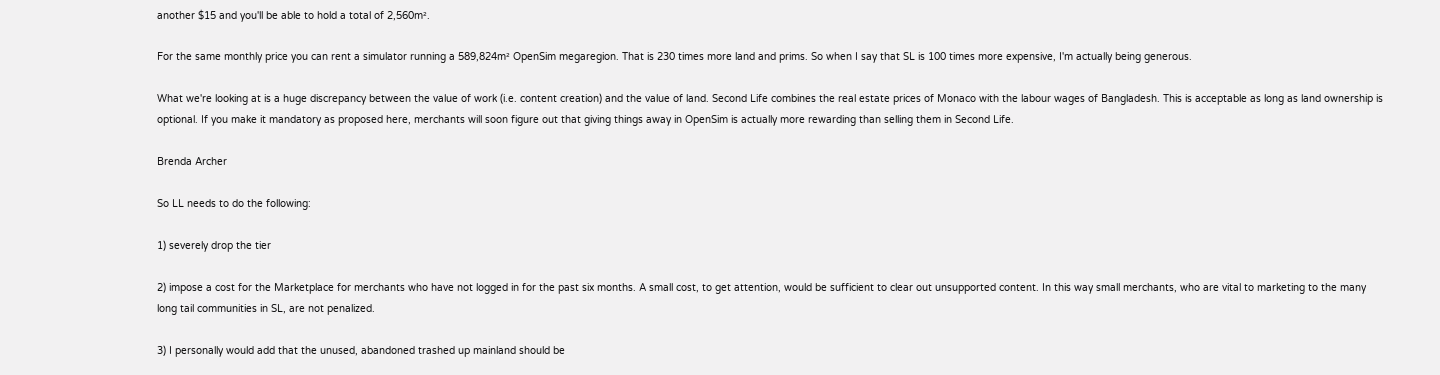another $15 and you'll be able to hold a total of 2,560m².

For the same monthly price you can rent a simulator running a 589,824m² OpenSim megaregion. That is 230 times more land and prims. So when I say that SL is 100 times more expensive, I'm actually being generous.

What we're looking at is a huge discrepancy between the value of work (i.e. content creation) and the value of land. Second Life combines the real estate prices of Monaco with the labour wages of Bangladesh. This is acceptable as long as land ownership is optional. If you make it mandatory as proposed here, merchants will soon figure out that giving things away in OpenSim is actually more rewarding than selling them in Second Life.

Brenda Archer

So LL needs to do the following:

1) severely drop the tier

2) impose a cost for the Marketplace for merchants who have not logged in for the past six months. A small cost, to get attention, would be sufficient to clear out unsupported content. In this way small merchants, who are vital to marketing to the many long tail communities in SL, are not penalized.

3) I personally would add that the unused, abandoned trashed up mainland should be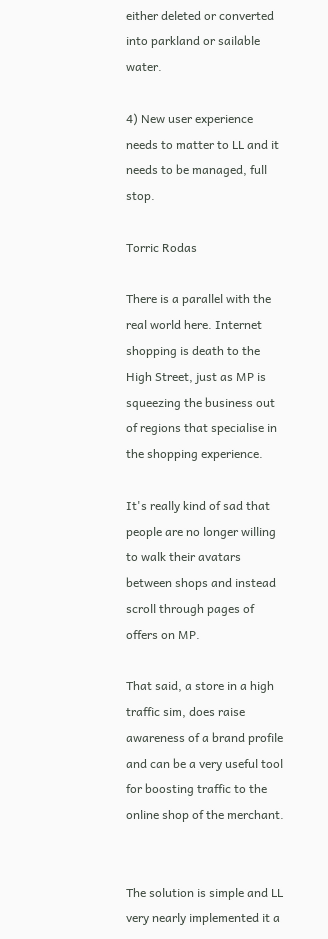either deleted or converted into parkland or sailable water.

4) New user experience needs to matter to LL and it needs to be managed, full stop.

Torric Rodas

There is a parallel with the real world here. Internet shopping is death to the High Street, just as MP is squeezing the business out of regions that specialise in the shopping experience.

It's really kind of sad that people are no longer willing to walk their avatars between shops and instead scroll through pages of offers on MP.

That said, a store in a high traffic sim, does raise awareness of a brand profile and can be a very useful tool for boosting traffic to the online shop of the merchant.


The solution is simple and LL very nearly implemented it a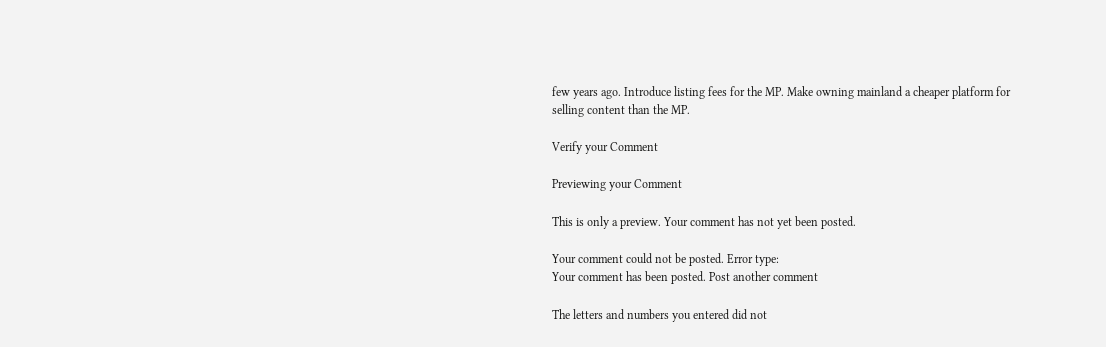few years ago. Introduce listing fees for the MP. Make owning mainland a cheaper platform for selling content than the MP.

Verify your Comment

Previewing your Comment

This is only a preview. Your comment has not yet been posted.

Your comment could not be posted. Error type:
Your comment has been posted. Post another comment

The letters and numbers you entered did not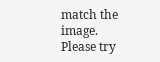match the image. Please try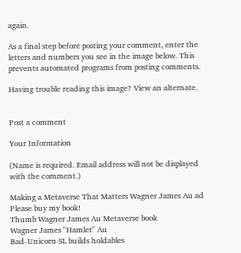again.

As a final step before posting your comment, enter the letters and numbers you see in the image below. This prevents automated programs from posting comments.

Having trouble reading this image? View an alternate.


Post a comment

Your Information

(Name is required. Email address will not be displayed with the comment.)

Making a Metaverse That Matters Wagner James Au ad
Please buy my book!
Thumb Wagner James Au Metaverse book
Wagner James "Hamlet" Au
Bad-Unicorn SL builds holdables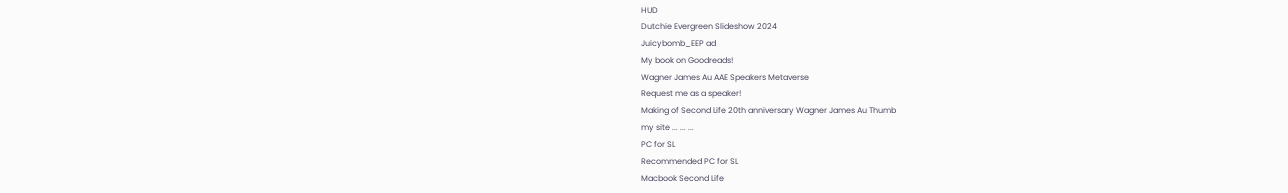HUD
Dutchie Evergreen Slideshow 2024
Juicybomb_EEP ad
My book on Goodreads!
Wagner James Au AAE Speakers Metaverse
Request me as a speaker!
Making of Second Life 20th anniversary Wagner James Au Thumb
my site ... ... ...
PC for SL
Recommended PC for SL
Macbook Second Life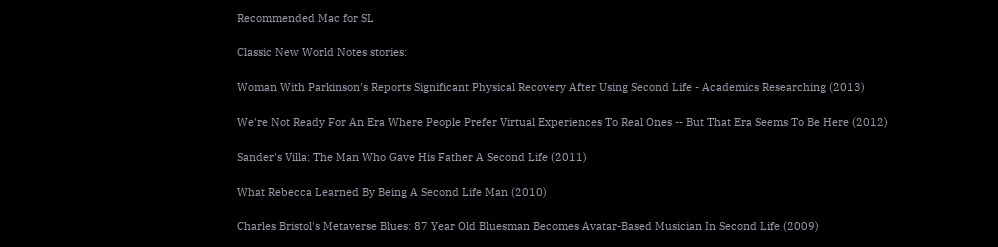Recommended Mac for SL

Classic New World Notes stories:

Woman With Parkinson's Reports Significant Physical Recovery After Using Second Life - Academics Researching (2013)

We're Not Ready For An Era Where People Prefer Virtual Experiences To Real Ones -- But That Era Seems To Be Here (2012)

Sander's Villa: The Man Who Gave His Father A Second Life (2011)

What Rebecca Learned By Being A Second Life Man (2010)

Charles Bristol's Metaverse Blues: 87 Year Old Bluesman Becomes Avatar-Based Musician In Second Life (2009)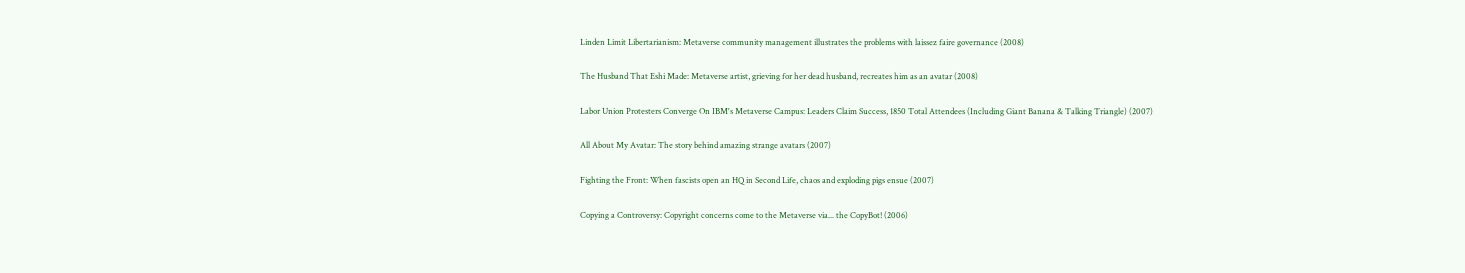Linden Limit Libertarianism: Metaverse community management illustrates the problems with laissez faire governance (2008)

The Husband That Eshi Made: Metaverse artist, grieving for her dead husband, recreates him as an avatar (2008)

Labor Union Protesters Converge On IBM's Metaverse Campus: Leaders Claim Success, 1850 Total Attendees (Including Giant Banana & Talking Triangle) (2007)

All About My Avatar: The story behind amazing strange avatars (2007)

Fighting the Front: When fascists open an HQ in Second Life, chaos and exploding pigs ensue (2007)

Copying a Controversy: Copyright concerns come to the Metaverse via... the CopyBot! (2006)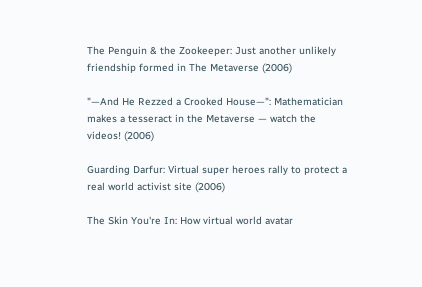The Penguin & the Zookeeper: Just another unlikely friendship formed in The Metaverse (2006)

"—And He Rezzed a Crooked House—": Mathematician makes a tesseract in the Metaverse — watch the videos! (2006)

Guarding Darfur: Virtual super heroes rally to protect a real world activist site (2006)

The Skin You're In: How virtual world avatar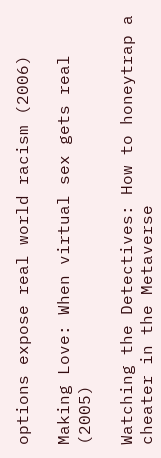options expose real world racism (2006)

Making Love: When virtual sex gets real (2005)

Watching the Detectives: How to honeytrap a cheater in the Metaverse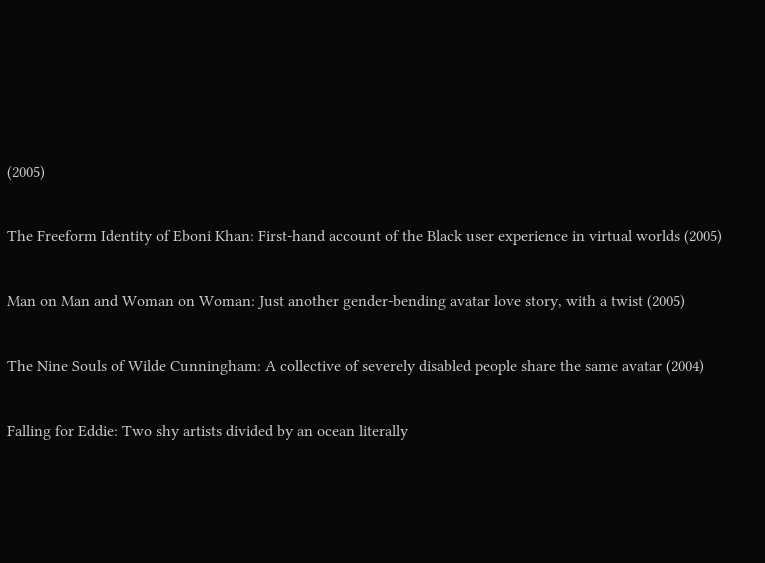(2005)

The Freeform Identity of Eboni Khan: First-hand account of the Black user experience in virtual worlds (2005)

Man on Man and Woman on Woman: Just another gender-bending avatar love story, with a twist (2005)

The Nine Souls of Wilde Cunningham: A collective of severely disabled people share the same avatar (2004)

Falling for Eddie: Two shy artists divided by an ocean literally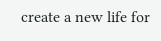create a new life for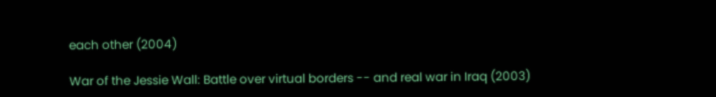each other (2004)

War of the Jessie Wall: Battle over virtual borders -- and real war in Iraq (2003)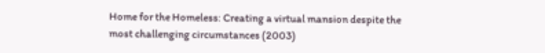Home for the Homeless: Creating a virtual mansion despite the most challenging circumstances (2003)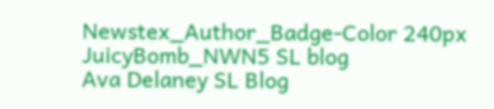Newstex_Author_Badge-Color 240px
JuicyBomb_NWN5 SL blog
Ava Delaney SL Blog